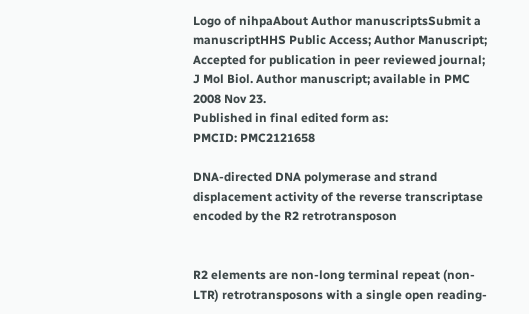Logo of nihpaAbout Author manuscriptsSubmit a manuscriptHHS Public Access; Author Manuscript; Accepted for publication in peer reviewed journal;
J Mol Biol. Author manuscript; available in PMC 2008 Nov 23.
Published in final edited form as:
PMCID: PMC2121658

DNA-directed DNA polymerase and strand displacement activity of the reverse transcriptase encoded by the R2 retrotransposon


R2 elements are non-long terminal repeat (non-LTR) retrotransposons with a single open reading-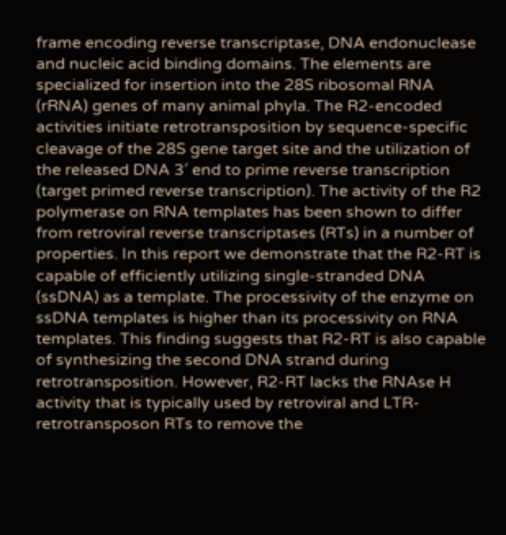frame encoding reverse transcriptase, DNA endonuclease and nucleic acid binding domains. The elements are specialized for insertion into the 28S ribosomal RNA (rRNA) genes of many animal phyla. The R2-encoded activities initiate retrotransposition by sequence-specific cleavage of the 28S gene target site and the utilization of the released DNA 3′ end to prime reverse transcription (target primed reverse transcription). The activity of the R2 polymerase on RNA templates has been shown to differ from retroviral reverse transcriptases (RTs) in a number of properties. In this report we demonstrate that the R2-RT is capable of efficiently utilizing single-stranded DNA (ssDNA) as a template. The processivity of the enzyme on ssDNA templates is higher than its processivity on RNA templates. This finding suggests that R2-RT is also capable of synthesizing the second DNA strand during retrotransposition. However, R2-RT lacks the RNAse H activity that is typically used by retroviral and LTR-retrotransposon RTs to remove the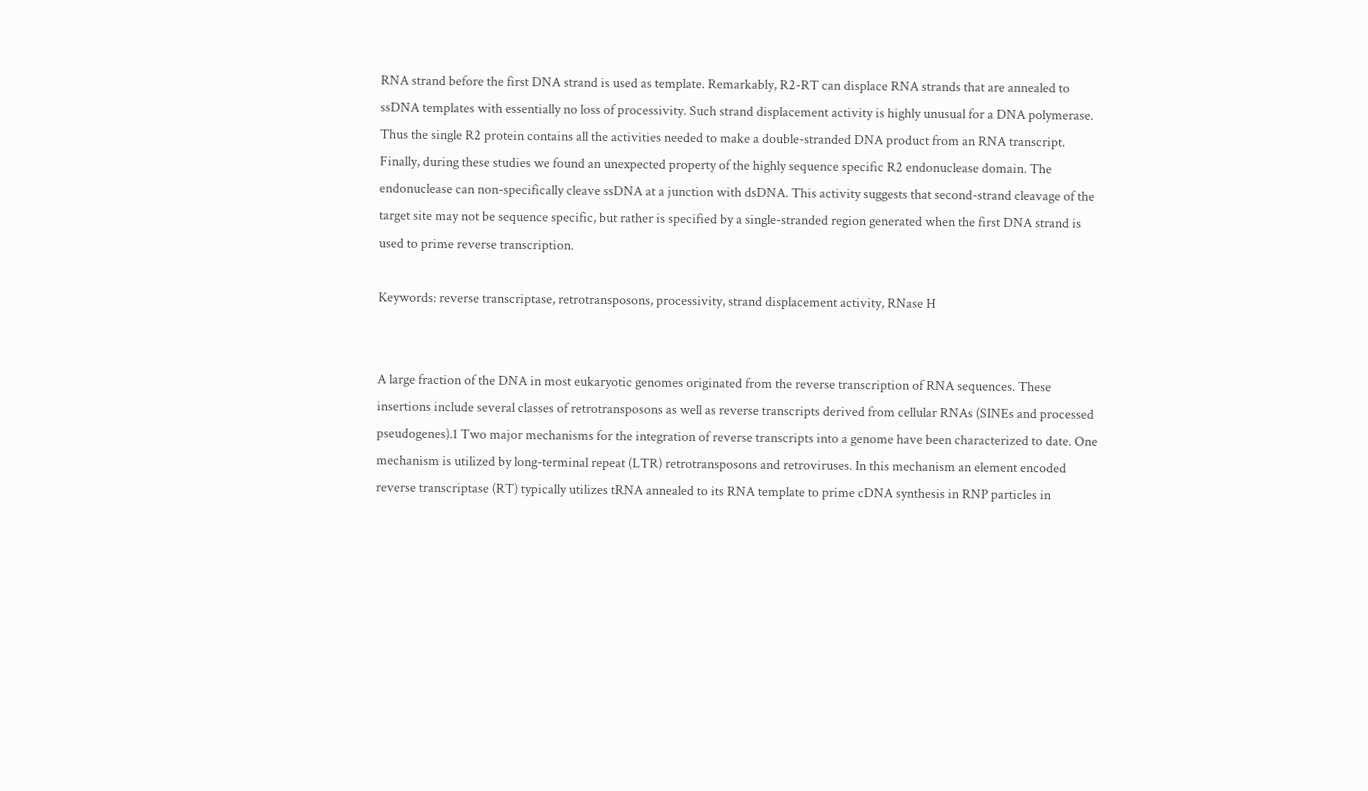RNA strand before the first DNA strand is used as template. Remarkably, R2-RT can displace RNA strands that are annealed to ssDNA templates with essentially no loss of processivity. Such strand displacement activity is highly unusual for a DNA polymerase. Thus the single R2 protein contains all the activities needed to make a double-stranded DNA product from an RNA transcript. Finally, during these studies we found an unexpected property of the highly sequence specific R2 endonuclease domain. The endonuclease can non-specifically cleave ssDNA at a junction with dsDNA. This activity suggests that second-strand cleavage of the target site may not be sequence specific, but rather is specified by a single-stranded region generated when the first DNA strand is used to prime reverse transcription.

Keywords: reverse transcriptase, retrotransposons, processivity, strand displacement activity, RNase H


A large fraction of the DNA in most eukaryotic genomes originated from the reverse transcription of RNA sequences. These insertions include several classes of retrotransposons as well as reverse transcripts derived from cellular RNAs (SINEs and processed pseudogenes).1 Two major mechanisms for the integration of reverse transcripts into a genome have been characterized to date. One mechanism is utilized by long-terminal repeat (LTR) retrotransposons and retroviruses. In this mechanism an element encoded reverse transcriptase (RT) typically utilizes tRNA annealed to its RNA template to prime cDNA synthesis in RNP particles in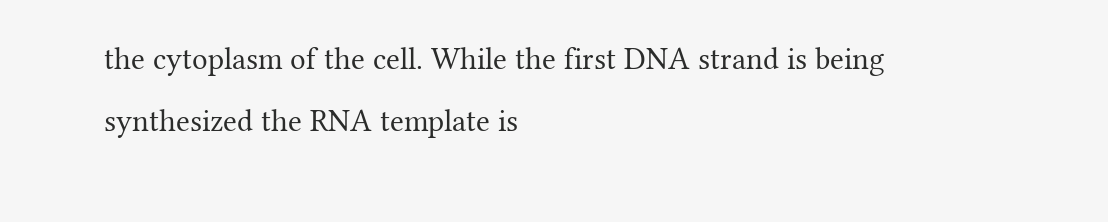the cytoplasm of the cell. While the first DNA strand is being synthesized the RNA template is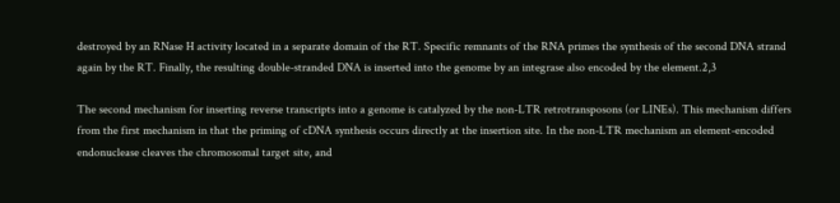destroyed by an RNase H activity located in a separate domain of the RT. Specific remnants of the RNA primes the synthesis of the second DNA strand again by the RT. Finally, the resulting double-stranded DNA is inserted into the genome by an integrase also encoded by the element.2,3

The second mechanism for inserting reverse transcripts into a genome is catalyzed by the non-LTR retrotransposons (or LINEs). This mechanism differs from the first mechanism in that the priming of cDNA synthesis occurs directly at the insertion site. In the non-LTR mechanism an element-encoded endonuclease cleaves the chromosomal target site, and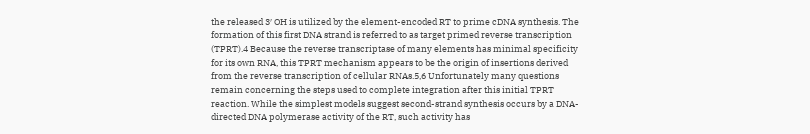the released 3′ OH is utilized by the element-encoded RT to prime cDNA synthesis. The formation of this first DNA strand is referred to as target primed reverse transcription (TPRT).4 Because the reverse transcriptase of many elements has minimal specificity for its own RNA, this TPRT mechanism appears to be the origin of insertions derived from the reverse transcription of cellular RNAs.5,6 Unfortunately many questions remain concerning the steps used to complete integration after this initial TPRT reaction. While the simplest models suggest second-strand synthesis occurs by a DNA-directed DNA polymerase activity of the RT, such activity has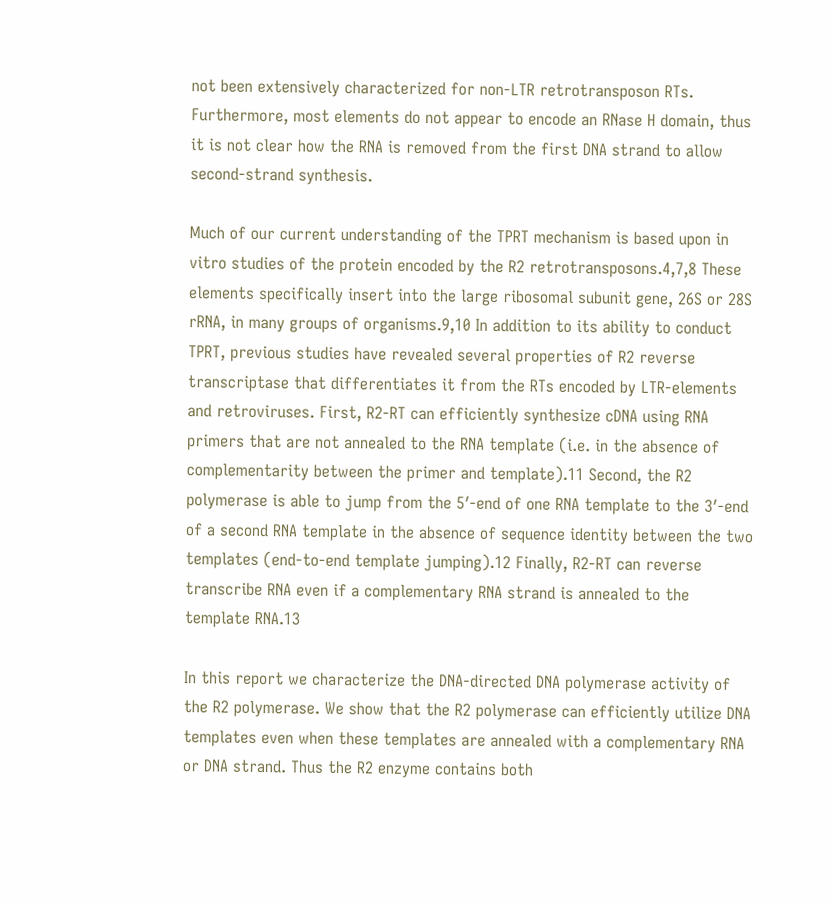not been extensively characterized for non-LTR retrotransposon RTs. Furthermore, most elements do not appear to encode an RNase H domain, thus it is not clear how the RNA is removed from the first DNA strand to allow second-strand synthesis.

Much of our current understanding of the TPRT mechanism is based upon in vitro studies of the protein encoded by the R2 retrotransposons.4,7,8 These elements specifically insert into the large ribosomal subunit gene, 26S or 28S rRNA, in many groups of organisms.9,10 In addition to its ability to conduct TPRT, previous studies have revealed several properties of R2 reverse transcriptase that differentiates it from the RTs encoded by LTR-elements and retroviruses. First, R2-RT can efficiently synthesize cDNA using RNA primers that are not annealed to the RNA template (i.e. in the absence of complementarity between the primer and template).11 Second, the R2 polymerase is able to jump from the 5′-end of one RNA template to the 3′-end of a second RNA template in the absence of sequence identity between the two templates (end-to-end template jumping).12 Finally, R2-RT can reverse transcribe RNA even if a complementary RNA strand is annealed to the template RNA.13

In this report we characterize the DNA-directed DNA polymerase activity of the R2 polymerase. We show that the R2 polymerase can efficiently utilize DNA templates even when these templates are annealed with a complementary RNA or DNA strand. Thus the R2 enzyme contains both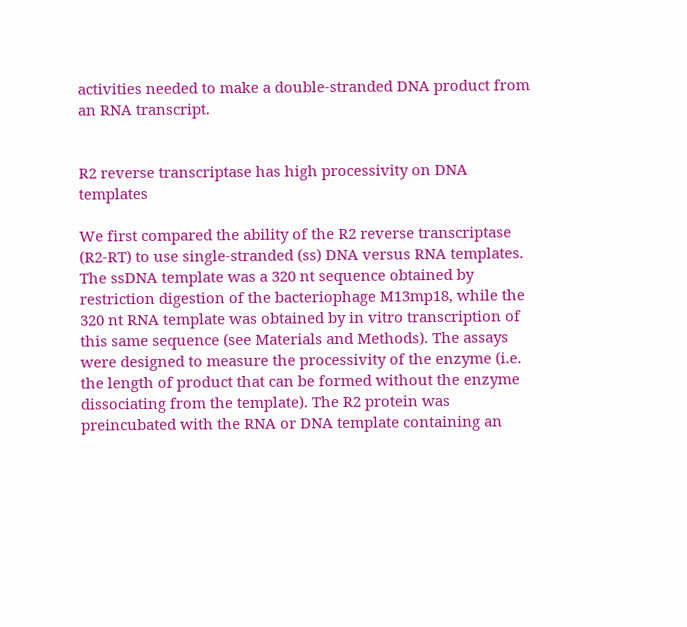activities needed to make a double-stranded DNA product from an RNA transcript.


R2 reverse transcriptase has high processivity on DNA templates

We first compared the ability of the R2 reverse transcriptase (R2-RT) to use single-stranded (ss) DNA versus RNA templates. The ssDNA template was a 320 nt sequence obtained by restriction digestion of the bacteriophage M13mp18, while the 320 nt RNA template was obtained by in vitro transcription of this same sequence (see Materials and Methods). The assays were designed to measure the processivity of the enzyme (i.e. the length of product that can be formed without the enzyme dissociating from the template). The R2 protein was preincubated with the RNA or DNA template containing an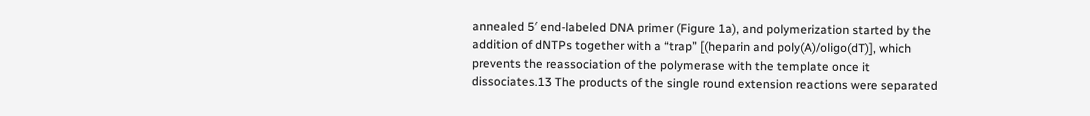annealed 5′ end-labeled DNA primer (Figure 1a), and polymerization started by the addition of dNTPs together with a “trap” [(heparin and poly(A)/oligo(dT)], which prevents the reassociation of the polymerase with the template once it dissociates.13 The products of the single round extension reactions were separated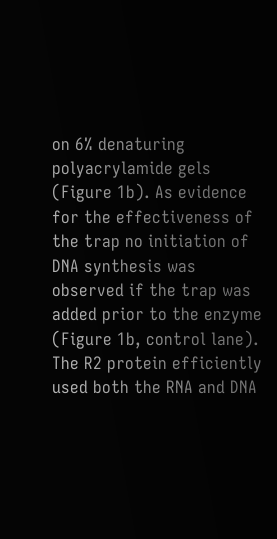on 6% denaturing polyacrylamide gels (Figure 1b). As evidence for the effectiveness of the trap no initiation of DNA synthesis was observed if the trap was added prior to the enzyme (Figure 1b, control lane). The R2 protein efficiently used both the RNA and DNA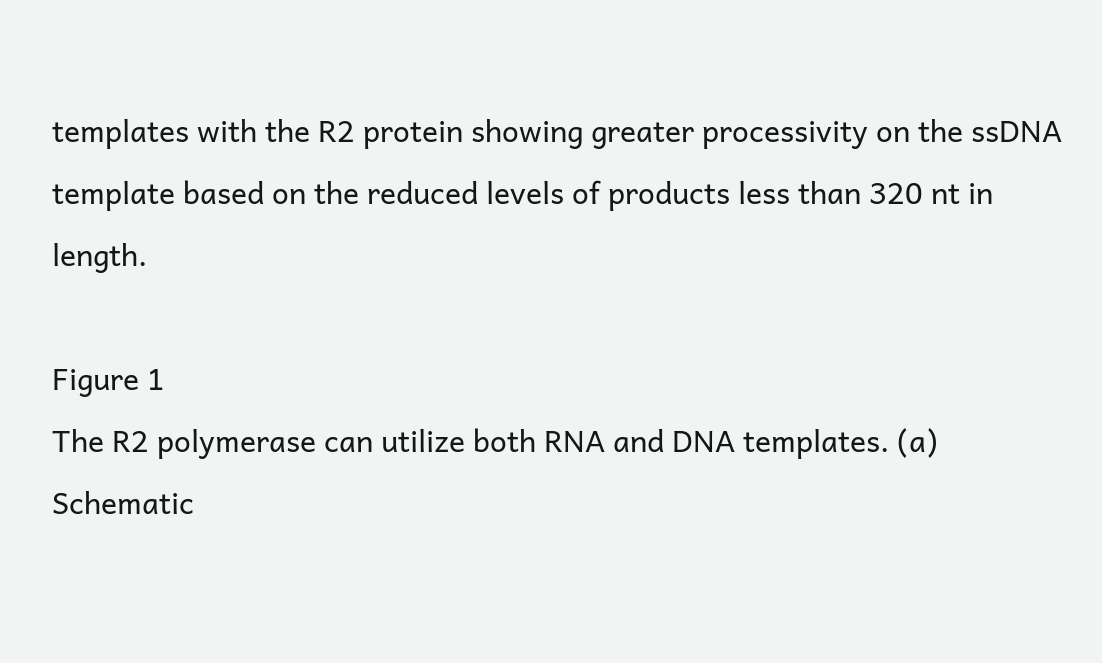templates with the R2 protein showing greater processivity on the ssDNA template based on the reduced levels of products less than 320 nt in length.

Figure 1
The R2 polymerase can utilize both RNA and DNA templates. (a) Schematic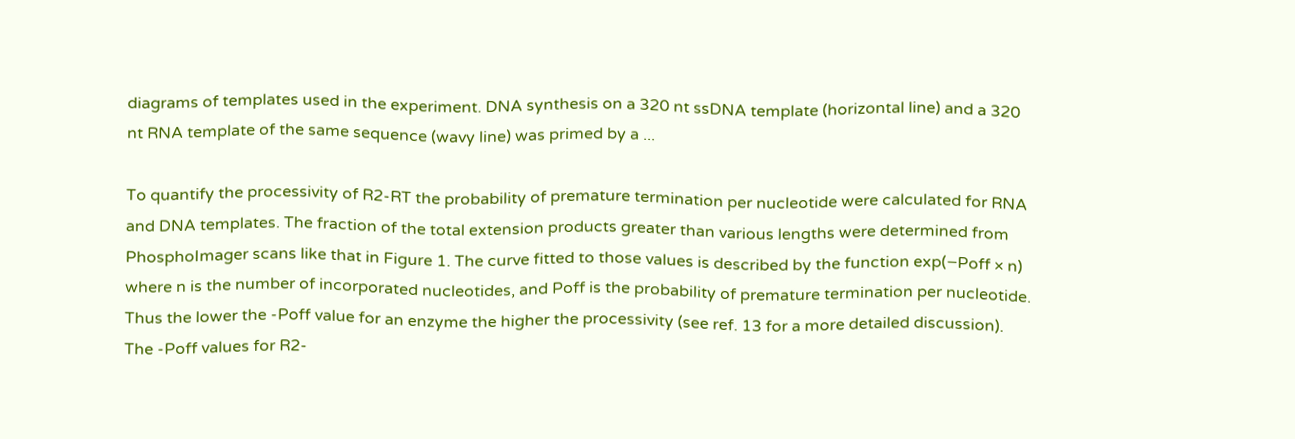diagrams of templates used in the experiment. DNA synthesis on a 320 nt ssDNA template (horizontal line) and a 320 nt RNA template of the same sequence (wavy line) was primed by a ...

To quantify the processivity of R2-RT the probability of premature termination per nucleotide were calculated for RNA and DNA templates. The fraction of the total extension products greater than various lengths were determined from PhosphoImager scans like that in Figure 1. The curve fitted to those values is described by the function exp(−Poff × n) where n is the number of incorporated nucleotides, and Poff is the probability of premature termination per nucleotide. Thus the lower the -Poff value for an enzyme the higher the processivity (see ref. 13 for a more detailed discussion). The -Poff values for R2-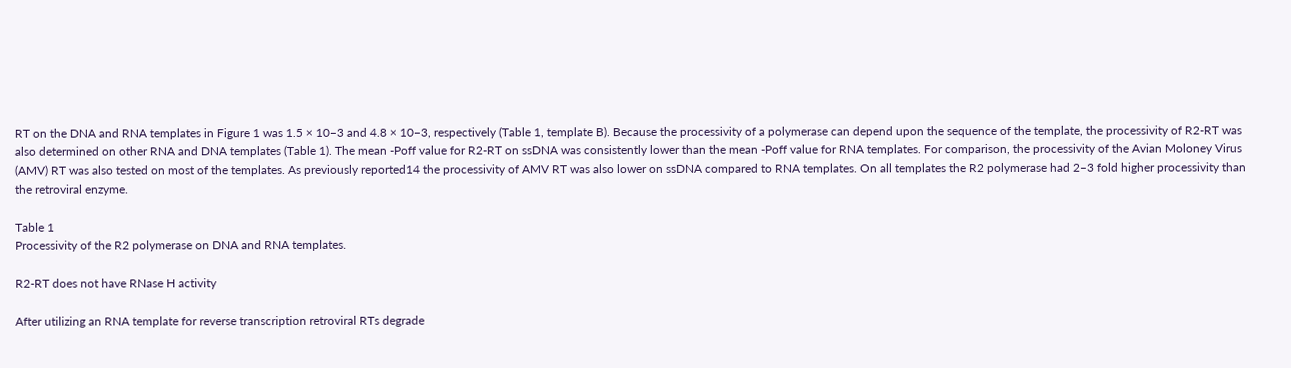RT on the DNA and RNA templates in Figure 1 was 1.5 × 10−3 and 4.8 × 10−3, respectively (Table 1, template B). Because the processivity of a polymerase can depend upon the sequence of the template, the processivity of R2-RT was also determined on other RNA and DNA templates (Table 1). The mean -Poff value for R2-RT on ssDNA was consistently lower than the mean -Poff value for RNA templates. For comparison, the processivity of the Avian Moloney Virus (AMV) RT was also tested on most of the templates. As previously reported14 the processivity of AMV RT was also lower on ssDNA compared to RNA templates. On all templates the R2 polymerase had 2–3 fold higher processivity than the retroviral enzyme.

Table 1
Processivity of the R2 polymerase on DNA and RNA templates.

R2-RT does not have RNase H activity

After utilizing an RNA template for reverse transcription retroviral RTs degrade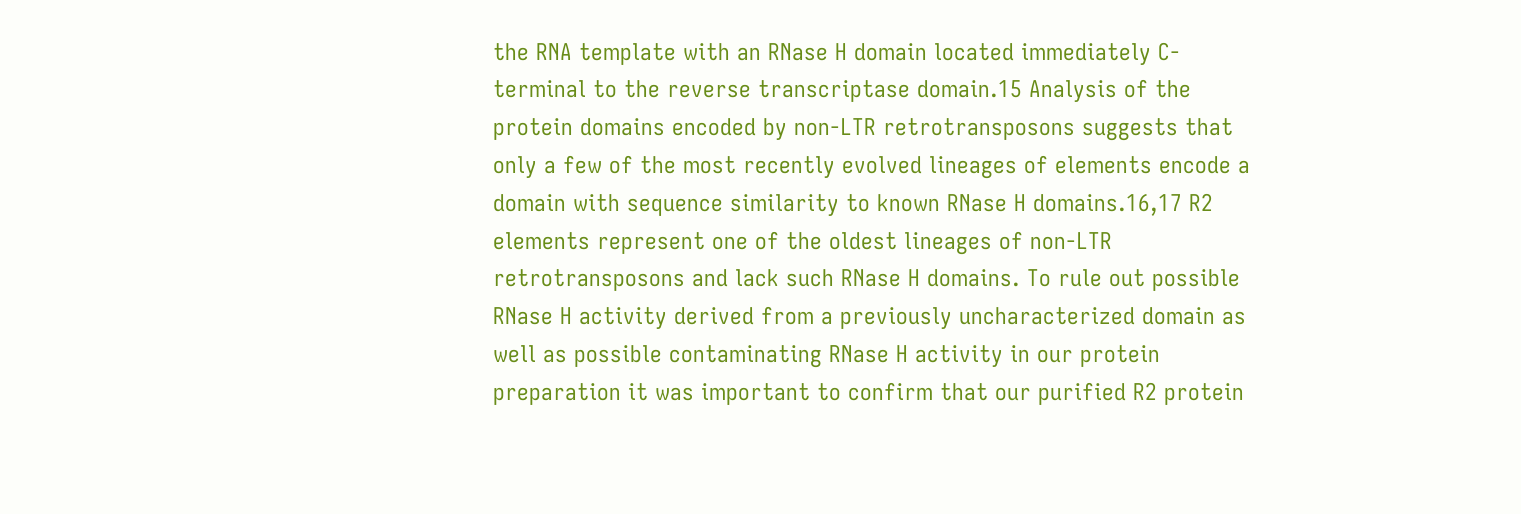the RNA template with an RNase H domain located immediately C-terminal to the reverse transcriptase domain.15 Analysis of the protein domains encoded by non-LTR retrotransposons suggests that only a few of the most recently evolved lineages of elements encode a domain with sequence similarity to known RNase H domains.16,17 R2 elements represent one of the oldest lineages of non-LTR retrotransposons and lack such RNase H domains. To rule out possible RNase H activity derived from a previously uncharacterized domain as well as possible contaminating RNase H activity in our protein preparation it was important to confirm that our purified R2 protein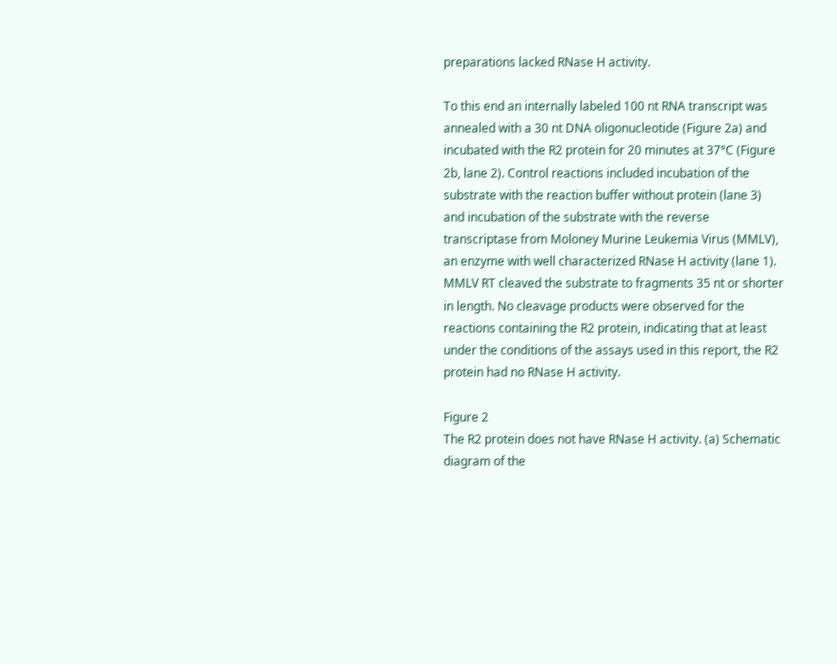preparations lacked RNase H activity.

To this end an internally labeled 100 nt RNA transcript was annealed with a 30 nt DNA oligonucleotide (Figure 2a) and incubated with the R2 protein for 20 minutes at 37°C (Figure 2b, lane 2). Control reactions included incubation of the substrate with the reaction buffer without protein (lane 3) and incubation of the substrate with the reverse transcriptase from Moloney Murine Leukemia Virus (MMLV), an enzyme with well characterized RNase H activity (lane 1). MMLV RT cleaved the substrate to fragments 35 nt or shorter in length. No cleavage products were observed for the reactions containing the R2 protein, indicating that at least under the conditions of the assays used in this report, the R2 protein had no RNase H activity.

Figure 2
The R2 protein does not have RNase H activity. (a) Schematic diagram of the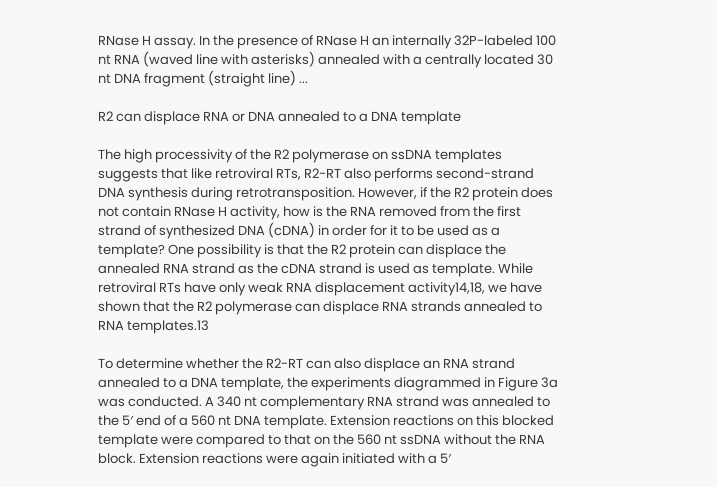RNase H assay. In the presence of RNase H an internally 32P-labeled 100 nt RNA (waved line with asterisks) annealed with a centrally located 30 nt DNA fragment (straight line) ...

R2 can displace RNA or DNA annealed to a DNA template

The high processivity of the R2 polymerase on ssDNA templates suggests that like retroviral RTs, R2-RT also performs second-strand DNA synthesis during retrotransposition. However, if the R2 protein does not contain RNase H activity, how is the RNA removed from the first strand of synthesized DNA (cDNA) in order for it to be used as a template? One possibility is that the R2 protein can displace the annealed RNA strand as the cDNA strand is used as template. While retroviral RTs have only weak RNA displacement activity14,18, we have shown that the R2 polymerase can displace RNA strands annealed to RNA templates.13

To determine whether the R2-RT can also displace an RNA strand annealed to a DNA template, the experiments diagrammed in Figure 3a was conducted. A 340 nt complementary RNA strand was annealed to the 5′ end of a 560 nt DNA template. Extension reactions on this blocked template were compared to that on the 560 nt ssDNA without the RNA block. Extension reactions were again initiated with a 5′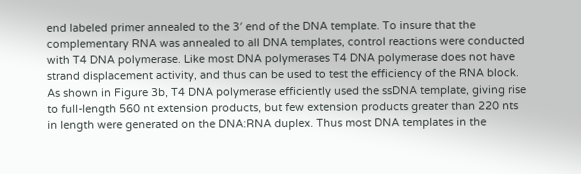end labeled primer annealed to the 3′ end of the DNA template. To insure that the complementary RNA was annealed to all DNA templates, control reactions were conducted with T4 DNA polymerase. Like most DNA polymerases T4 DNA polymerase does not have strand displacement activity, and thus can be used to test the efficiency of the RNA block. As shown in Figure 3b, T4 DNA polymerase efficiently used the ssDNA template, giving rise to full-length 560 nt extension products, but few extension products greater than 220 nts in length were generated on the DNA:RNA duplex. Thus most DNA templates in the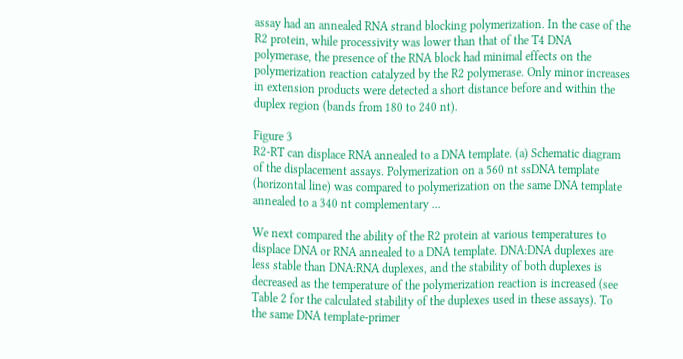assay had an annealed RNA strand blocking polymerization. In the case of the R2 protein, while processivity was lower than that of the T4 DNA polymerase, the presence of the RNA block had minimal effects on the polymerization reaction catalyzed by the R2 polymerase. Only minor increases in extension products were detected a short distance before and within the duplex region (bands from 180 to 240 nt).

Figure 3
R2-RT can displace RNA annealed to a DNA template. (a) Schematic diagram of the displacement assays. Polymerization on a 560 nt ssDNA template (horizontal line) was compared to polymerization on the same DNA template annealed to a 340 nt complementary ...

We next compared the ability of the R2 protein at various temperatures to displace DNA or RNA annealed to a DNA template. DNA:DNA duplexes are less stable than DNA:RNA duplexes, and the stability of both duplexes is decreased as the temperature of the polymerization reaction is increased (see Table 2 for the calculated stability of the duplexes used in these assays). To the same DNA template-primer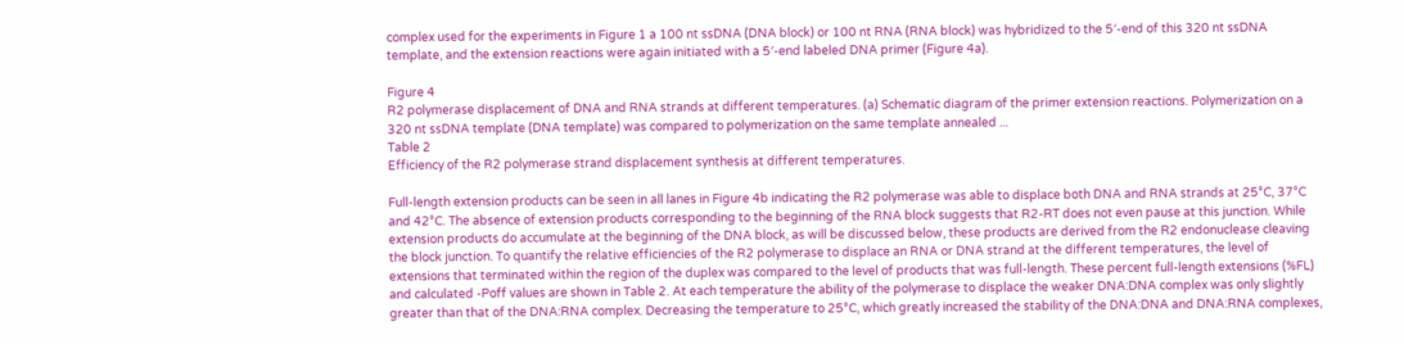complex used for the experiments in Figure 1 a 100 nt ssDNA (DNA block) or 100 nt RNA (RNA block) was hybridized to the 5′-end of this 320 nt ssDNA template, and the extension reactions were again initiated with a 5′-end labeled DNA primer (Figure 4a).

Figure 4
R2 polymerase displacement of DNA and RNA strands at different temperatures. (a) Schematic diagram of the primer extension reactions. Polymerization on a 320 nt ssDNA template (DNA template) was compared to polymerization on the same template annealed ...
Table 2
Efficiency of the R2 polymerase strand displacement synthesis at different temperatures.

Full-length extension products can be seen in all lanes in Figure 4b indicating the R2 polymerase was able to displace both DNA and RNA strands at 25°C, 37°C and 42°C. The absence of extension products corresponding to the beginning of the RNA block suggests that R2-RT does not even pause at this junction. While extension products do accumulate at the beginning of the DNA block, as will be discussed below, these products are derived from the R2 endonuclease cleaving the block junction. To quantify the relative efficiencies of the R2 polymerase to displace an RNA or DNA strand at the different temperatures, the level of extensions that terminated within the region of the duplex was compared to the level of products that was full-length. These percent full-length extensions (%FL) and calculated -Poff values are shown in Table 2. At each temperature the ability of the polymerase to displace the weaker DNA:DNA complex was only slightly greater than that of the DNA:RNA complex. Decreasing the temperature to 25°C, which greatly increased the stability of the DNA:DNA and DNA:RNA complexes,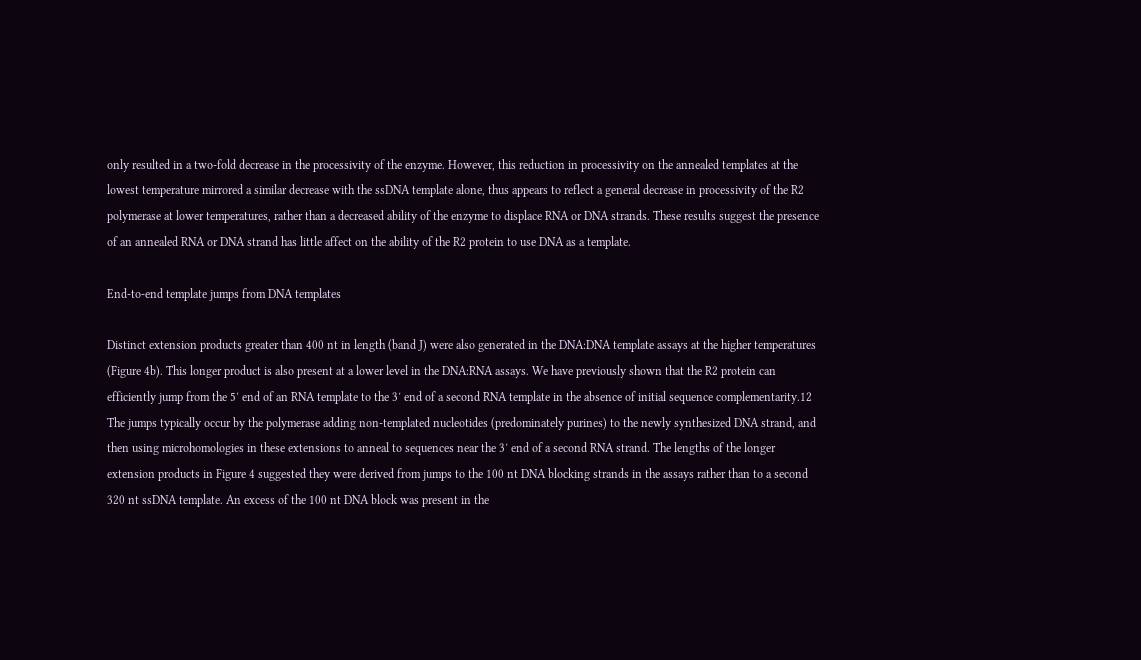only resulted in a two-fold decrease in the processivity of the enzyme. However, this reduction in processivity on the annealed templates at the lowest temperature mirrored a similar decrease with the ssDNA template alone, thus appears to reflect a general decrease in processivity of the R2 polymerase at lower temperatures, rather than a decreased ability of the enzyme to displace RNA or DNA strands. These results suggest the presence of an annealed RNA or DNA strand has little affect on the ability of the R2 protein to use DNA as a template.

End-to-end template jumps from DNA templates

Distinct extension products greater than 400 nt in length (band J) were also generated in the DNA:DNA template assays at the higher temperatures (Figure 4b). This longer product is also present at a lower level in the DNA:RNA assays. We have previously shown that the R2 protein can efficiently jump from the 5′ end of an RNA template to the 3′ end of a second RNA template in the absence of initial sequence complementarity.12 The jumps typically occur by the polymerase adding non-templated nucleotides (predominately purines) to the newly synthesized DNA strand, and then using microhomologies in these extensions to anneal to sequences near the 3′ end of a second RNA strand. The lengths of the longer extension products in Figure 4 suggested they were derived from jumps to the 100 nt DNA blocking strands in the assays rather than to a second 320 nt ssDNA template. An excess of the 100 nt DNA block was present in the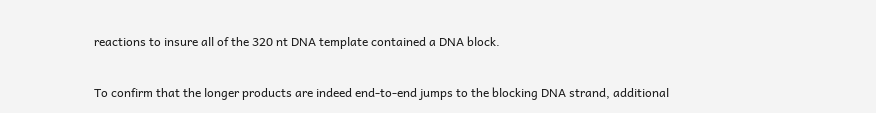reactions to insure all of the 320 nt DNA template contained a DNA block.

To confirm that the longer products are indeed end-to-end jumps to the blocking DNA strand, additional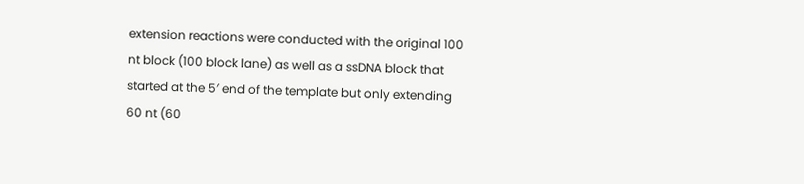extension reactions were conducted with the original 100 nt block (100 block lane) as well as a ssDNA block that started at the 5′ end of the template but only extending 60 nt (60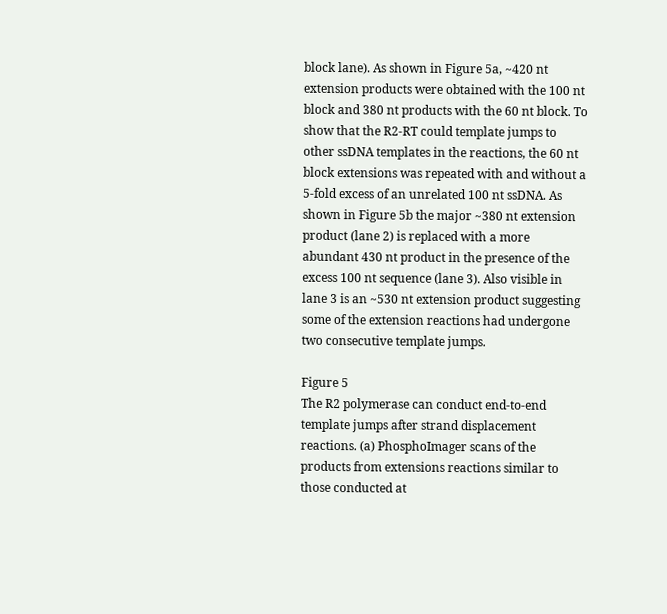block lane). As shown in Figure 5a, ~420 nt extension products were obtained with the 100 nt block and 380 nt products with the 60 nt block. To show that the R2-RT could template jumps to other ssDNA templates in the reactions, the 60 nt block extensions was repeated with and without a 5-fold excess of an unrelated 100 nt ssDNA. As shown in Figure 5b the major ~380 nt extension product (lane 2) is replaced with a more abundant 430 nt product in the presence of the excess 100 nt sequence (lane 3). Also visible in lane 3 is an ~530 nt extension product suggesting some of the extension reactions had undergone two consecutive template jumps.

Figure 5
The R2 polymerase can conduct end-to-end template jumps after strand displacement reactions. (a) PhosphoImager scans of the products from extensions reactions similar to those conducted at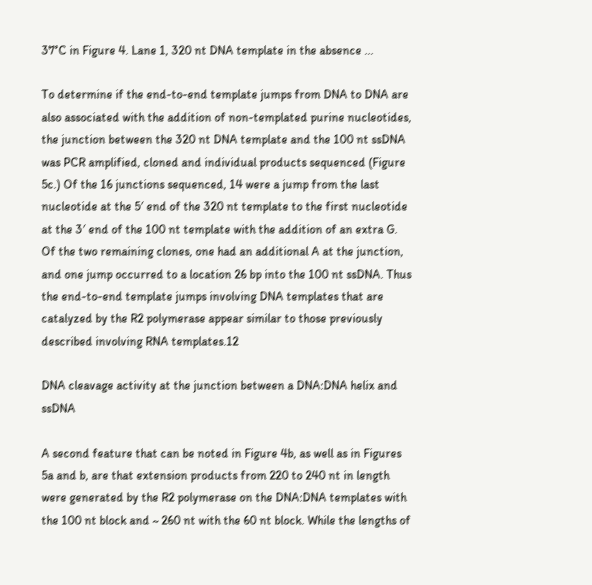37°C in Figure 4. Lane 1, 320 nt DNA template in the absence ...

To determine if the end-to-end template jumps from DNA to DNA are also associated with the addition of non-templated purine nucleotides, the junction between the 320 nt DNA template and the 100 nt ssDNA was PCR amplified, cloned and individual products sequenced (Figure 5c.) Of the 16 junctions sequenced, 14 were a jump from the last nucleotide at the 5′ end of the 320 nt template to the first nucleotide at the 3′ end of the 100 nt template with the addition of an extra G. Of the two remaining clones, one had an additional A at the junction, and one jump occurred to a location 26 bp into the 100 nt ssDNA. Thus the end-to-end template jumps involving DNA templates that are catalyzed by the R2 polymerase appear similar to those previously described involving RNA templates.12

DNA cleavage activity at the junction between a DNA:DNA helix and ssDNA

A second feature that can be noted in Figure 4b, as well as in Figures 5a and b, are that extension products from 220 to 240 nt in length were generated by the R2 polymerase on the DNA:DNA templates with the 100 nt block and ~ 260 nt with the 60 nt block. While the lengths of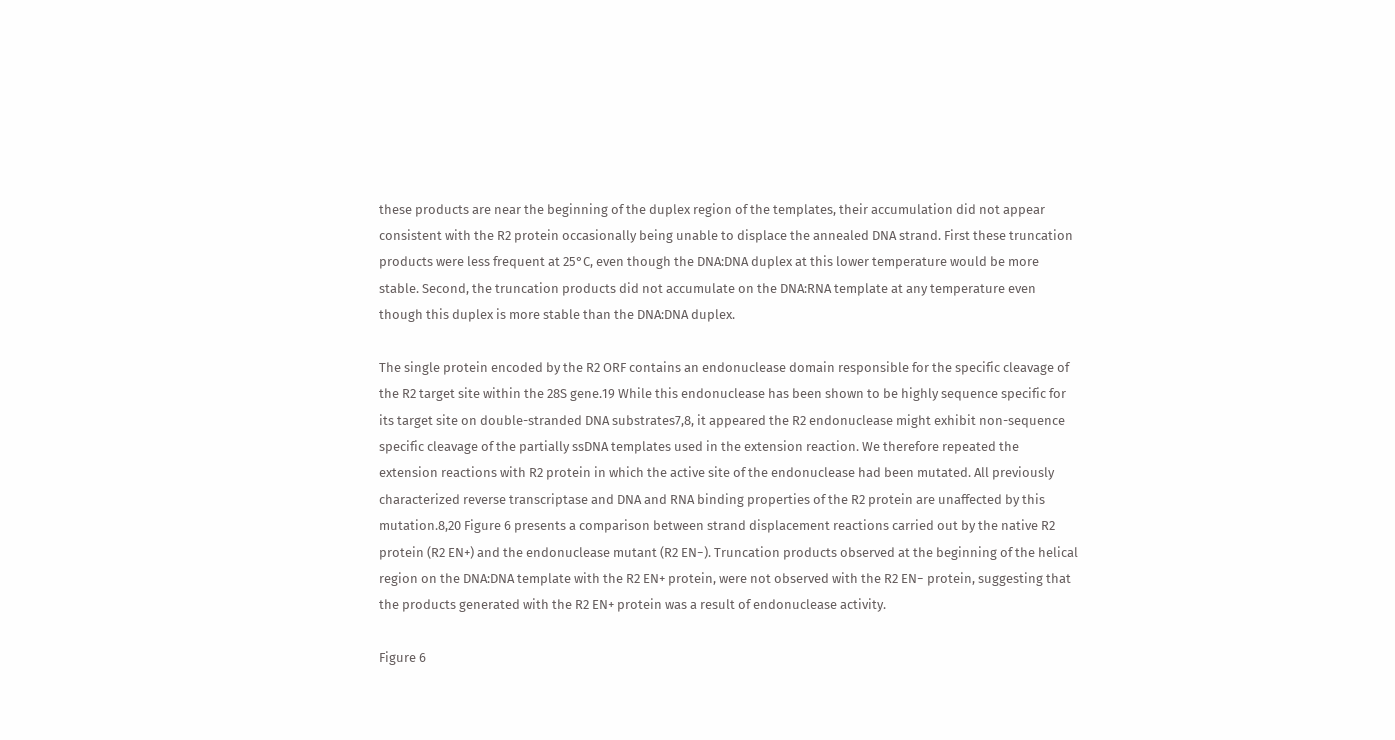these products are near the beginning of the duplex region of the templates, their accumulation did not appear consistent with the R2 protein occasionally being unable to displace the annealed DNA strand. First these truncation products were less frequent at 25°C, even though the DNA:DNA duplex at this lower temperature would be more stable. Second, the truncation products did not accumulate on the DNA:RNA template at any temperature even though this duplex is more stable than the DNA:DNA duplex.

The single protein encoded by the R2 ORF contains an endonuclease domain responsible for the specific cleavage of the R2 target site within the 28S gene.19 While this endonuclease has been shown to be highly sequence specific for its target site on double-stranded DNA substrates7,8, it appeared the R2 endonuclease might exhibit non-sequence specific cleavage of the partially ssDNA templates used in the extension reaction. We therefore repeated the extension reactions with R2 protein in which the active site of the endonuclease had been mutated. All previously characterized reverse transcriptase and DNA and RNA binding properties of the R2 protein are unaffected by this mutation.8,20 Figure 6 presents a comparison between strand displacement reactions carried out by the native R2 protein (R2 EN+) and the endonuclease mutant (R2 EN−). Truncation products observed at the beginning of the helical region on the DNA:DNA template with the R2 EN+ protein, were not observed with the R2 EN− protein, suggesting that the products generated with the R2 EN+ protein was a result of endonuclease activity.

Figure 6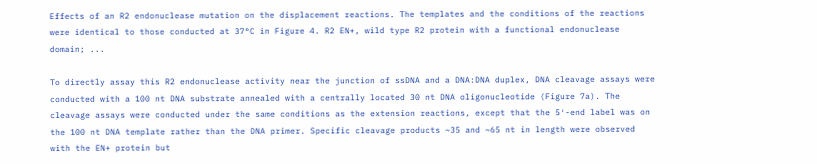Effects of an R2 endonuclease mutation on the displacement reactions. The templates and the conditions of the reactions were identical to those conducted at 37°C in Figure 4. R2 EN+, wild type R2 protein with a functional endonuclease domain; ...

To directly assay this R2 endonuclease activity near the junction of ssDNA and a DNA:DNA duplex, DNA cleavage assays were conducted with a 100 nt DNA substrate annealed with a centrally located 30 nt DNA oligonucleotide (Figure 7a). The cleavage assays were conducted under the same conditions as the extension reactions, except that the 5′-end label was on the 100 nt DNA template rather than the DNA primer. Specific cleavage products ~35 and ~65 nt in length were observed with the EN+ protein but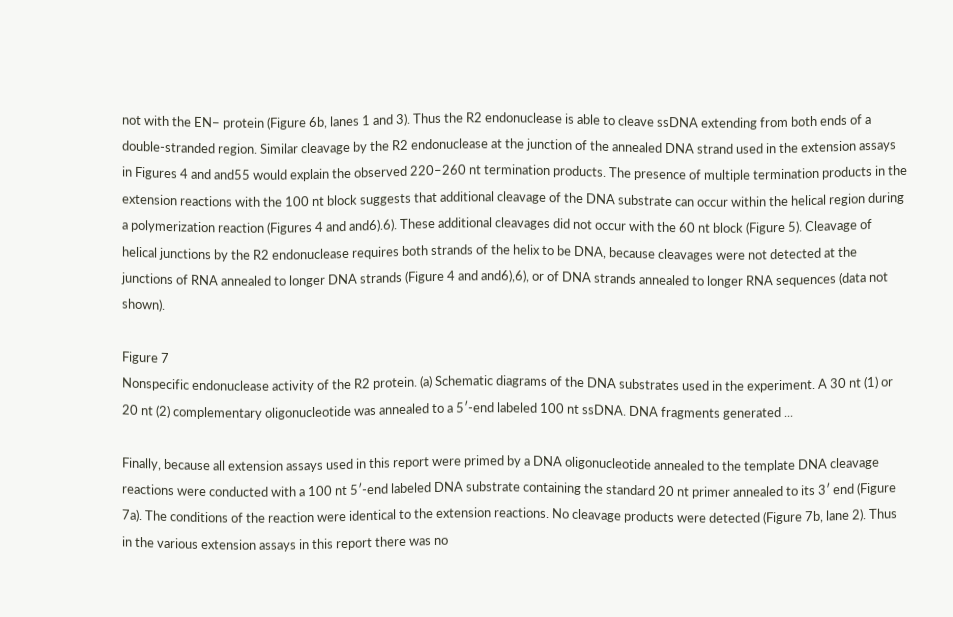not with the EN− protein (Figure 6b, lanes 1 and 3). Thus the R2 endonuclease is able to cleave ssDNA extending from both ends of a double-stranded region. Similar cleavage by the R2 endonuclease at the junction of the annealed DNA strand used in the extension assays in Figures 4 and and55 would explain the observed 220–260 nt termination products. The presence of multiple termination products in the extension reactions with the 100 nt block suggests that additional cleavage of the DNA substrate can occur within the helical region during a polymerization reaction (Figures 4 and and6).6). These additional cleavages did not occur with the 60 nt block (Figure 5). Cleavage of helical junctions by the R2 endonuclease requires both strands of the helix to be DNA, because cleavages were not detected at the junctions of RNA annealed to longer DNA strands (Figure 4 and and6),6), or of DNA strands annealed to longer RNA sequences (data not shown).

Figure 7
Nonspecific endonuclease activity of the R2 protein. (a) Schematic diagrams of the DNA substrates used in the experiment. A 30 nt (1) or 20 nt (2) complementary oligonucleotide was annealed to a 5′-end labeled 100 nt ssDNA. DNA fragments generated ...

Finally, because all extension assays used in this report were primed by a DNA oligonucleotide annealed to the template DNA cleavage reactions were conducted with a 100 nt 5′-end labeled DNA substrate containing the standard 20 nt primer annealed to its 3′ end (Figure 7a). The conditions of the reaction were identical to the extension reactions. No cleavage products were detected (Figure 7b, lane 2). Thus in the various extension assays in this report there was no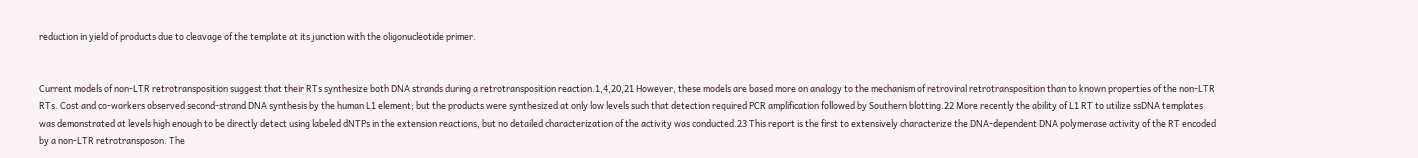reduction in yield of products due to cleavage of the template at its junction with the oligonucleotide primer.


Current models of non-LTR retrotransposition suggest that their RTs synthesize both DNA strands during a retrotransposition reaction.1,4,20,21 However, these models are based more on analogy to the mechanism of retroviral retrotransposition than to known properties of the non-LTR RTs. Cost and co-workers observed second-strand DNA synthesis by the human L1 element; but the products were synthesized at only low levels such that detection required PCR amplification followed by Southern blotting.22 More recently the ability of L1 RT to utilize ssDNA templates was demonstrated at levels high enough to be directly detect using labeled dNTPs in the extension reactions, but no detailed characterization of the activity was conducted.23 This report is the first to extensively characterize the DNA-dependent DNA polymerase activity of the RT encoded by a non-LTR retrotransposon. The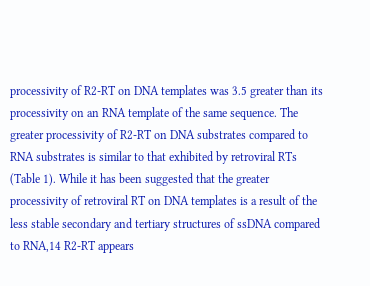processivity of R2-RT on DNA templates was 3.5 greater than its processivity on an RNA template of the same sequence. The greater processivity of R2-RT on DNA substrates compared to RNA substrates is similar to that exhibited by retroviral RTs (Table 1). While it has been suggested that the greater processivity of retroviral RT on DNA templates is a result of the less stable secondary and tertiary structures of ssDNA compared to RNA,14 R2-RT appears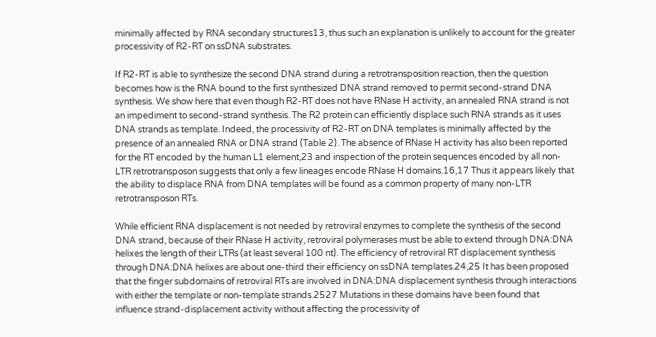minimally affected by RNA secondary structures13, thus such an explanation is unlikely to account for the greater processivity of R2-RT on ssDNA substrates.

If R2-RT is able to synthesize the second DNA strand during a retrotransposition reaction, then the question becomes how is the RNA bound to the first synthesized DNA strand removed to permit second-strand DNA synthesis. We show here that even though R2-RT does not have RNase H activity, an annealed RNA strand is not an impediment to second-strand synthesis. The R2 protein can efficiently displace such RNA strands as it uses DNA strands as template. Indeed, the processivity of R2-RT on DNA templates is minimally affected by the presence of an annealed RNA or DNA strand (Table 2). The absence of RNase H activity has also been reported for the RT encoded by the human L1 element,23 and inspection of the protein sequences encoded by all non-LTR retrotransposon suggests that only a few lineages encode RNase H domains.16,17 Thus it appears likely that the ability to displace RNA from DNA templates will be found as a common property of many non-LTR retrotransposon RTs.

While efficient RNA displacement is not needed by retroviral enzymes to complete the synthesis of the second DNA strand, because of their RNase H activity, retroviral polymerases must be able to extend through DNA:DNA helixes the length of their LTRs (at least several 100 nt). The efficiency of retroviral RT displacement synthesis through DNA:DNA helixes are about one-third their efficiency on ssDNA templates.24,25 It has been proposed that the finger subdomains of retroviral RTs are involved in DNA:DNA displacement synthesis through interactions with either the template or non-template strands.2527 Mutations in these domains have been found that influence strand-displacement activity without affecting the processivity of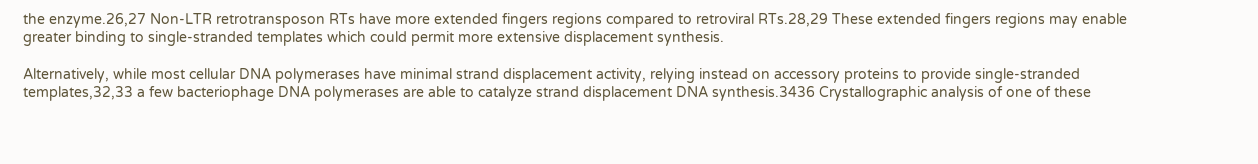the enzyme.26,27 Non-LTR retrotransposon RTs have more extended fingers regions compared to retroviral RTs.28,29 These extended fingers regions may enable greater binding to single-stranded templates which could permit more extensive displacement synthesis.

Alternatively, while most cellular DNA polymerases have minimal strand displacement activity, relying instead on accessory proteins to provide single-stranded templates,32,33 a few bacteriophage DNA polymerases are able to catalyze strand displacement DNA synthesis.3436 Crystallographic analysis of one of these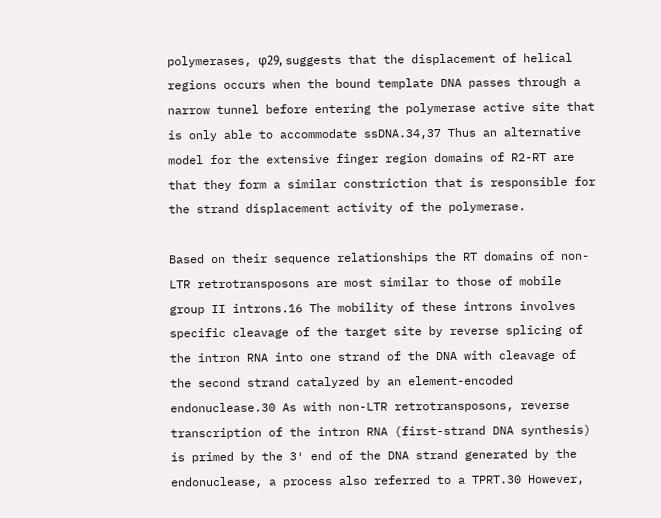polymerases, φ29, suggests that the displacement of helical regions occurs when the bound template DNA passes through a narrow tunnel before entering the polymerase active site that is only able to accommodate ssDNA.34,37 Thus an alternative model for the extensive finger region domains of R2-RT are that they form a similar constriction that is responsible for the strand displacement activity of the polymerase.

Based on their sequence relationships the RT domains of non-LTR retrotransposons are most similar to those of mobile group II introns.16 The mobility of these introns involves specific cleavage of the target site by reverse splicing of the intron RNA into one strand of the DNA with cleavage of the second strand catalyzed by an element-encoded endonuclease.30 As with non-LTR retrotransposons, reverse transcription of the intron RNA (first-strand DNA synthesis) is primed by the 3′ end of the DNA strand generated by the endonuclease, a process also referred to a TPRT.30 However,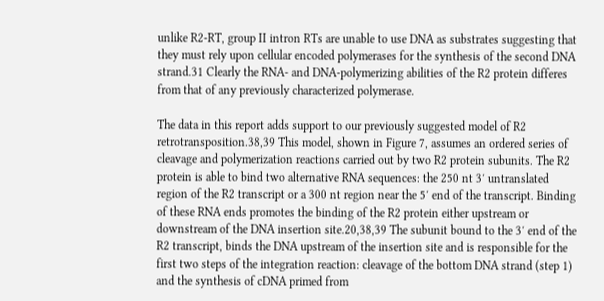unlike R2-RT, group II intron RTs are unable to use DNA as substrates suggesting that they must rely upon cellular encoded polymerases for the synthesis of the second DNA strand.31 Clearly the RNA- and DNA-polymerizing abilities of the R2 protein differes from that of any previously characterized polymerase.

The data in this report adds support to our previously suggested model of R2 retrotransposition.38,39 This model, shown in Figure 7, assumes an ordered series of cleavage and polymerization reactions carried out by two R2 protein subunits. The R2 protein is able to bind two alternative RNA sequences: the 250 nt 3′ untranslated region of the R2 transcript or a 300 nt region near the 5′ end of the transcript. Binding of these RNA ends promotes the binding of the R2 protein either upstream or downstream of the DNA insertion site.20,38,39 The subunit bound to the 3′ end of the R2 transcript, binds the DNA upstream of the insertion site and is responsible for the first two steps of the integration reaction: cleavage of the bottom DNA strand (step 1) and the synthesis of cDNA primed from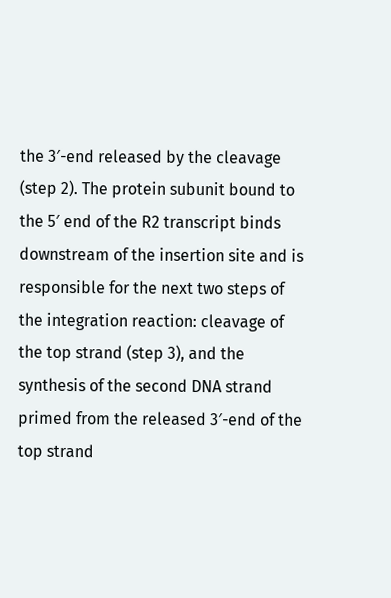the 3′-end released by the cleavage (step 2). The protein subunit bound to the 5′ end of the R2 transcript binds downstream of the insertion site and is responsible for the next two steps of the integration reaction: cleavage of the top strand (step 3), and the synthesis of the second DNA strand primed from the released 3′-end of the top strand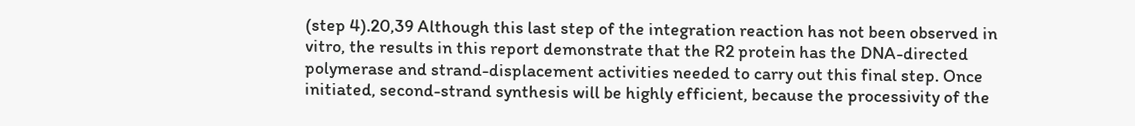(step 4).20,39 Although this last step of the integration reaction has not been observed in vitro, the results in this report demonstrate that the R2 protein has the DNA-directed polymerase and strand-displacement activities needed to carry out this final step. Once initiated, second-strand synthesis will be highly efficient, because the processivity of the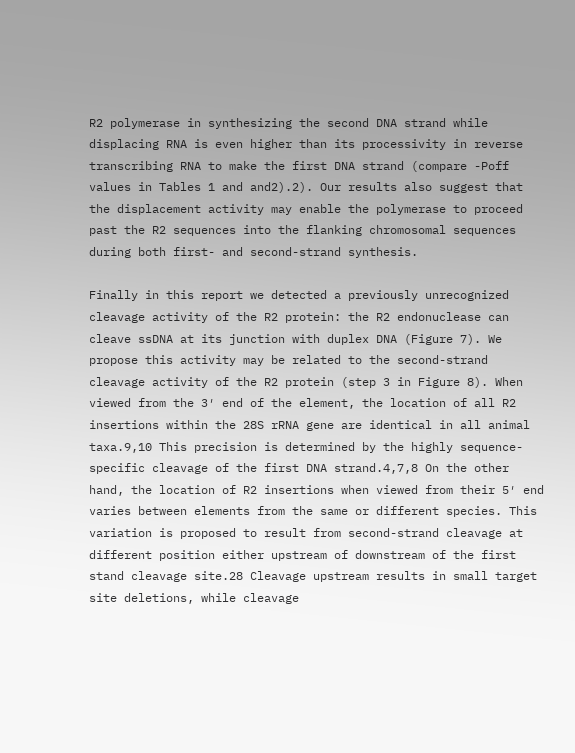R2 polymerase in synthesizing the second DNA strand while displacing RNA is even higher than its processivity in reverse transcribing RNA to make the first DNA strand (compare -Poff values in Tables 1 and and2).2). Our results also suggest that the displacement activity may enable the polymerase to proceed past the R2 sequences into the flanking chromosomal sequences during both first- and second-strand synthesis.

Finally in this report we detected a previously unrecognized cleavage activity of the R2 protein: the R2 endonuclease can cleave ssDNA at its junction with duplex DNA (Figure 7). We propose this activity may be related to the second-strand cleavage activity of the R2 protein (step 3 in Figure 8). When viewed from the 3′ end of the element, the location of all R2 insertions within the 28S rRNA gene are identical in all animal taxa.9,10 This precision is determined by the highly sequence-specific cleavage of the first DNA strand.4,7,8 On the other hand, the location of R2 insertions when viewed from their 5′ end varies between elements from the same or different species. This variation is proposed to result from second-strand cleavage at different position either upstream of downstream of the first stand cleavage site.28 Cleavage upstream results in small target site deletions, while cleavage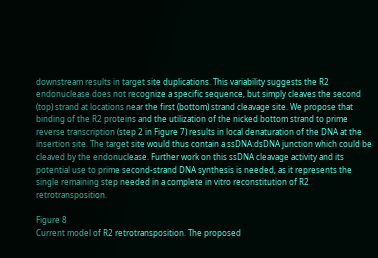downstream results in target site duplications. This variability suggests the R2 endonuclease does not recognize a specific sequence, but simply cleaves the second (top) strand at locations near the first (bottom) strand cleavage site. We propose that binding of the R2 proteins and the utilization of the nicked bottom strand to prime reverse transcription (step 2 in Figure 7) results in local denaturation of the DNA at the insertion site. The target site would thus contain a ssDNA:dsDNA junction which could be cleaved by the endonuclease. Further work on this ssDNA cleavage activity and its potential use to prime second-strand DNA synthesis is needed, as it represents the single remaining step needed in a complete in vitro reconstitution of R2 retrotransposition.

Figure 8
Current model of R2 retrotransposition. The proposed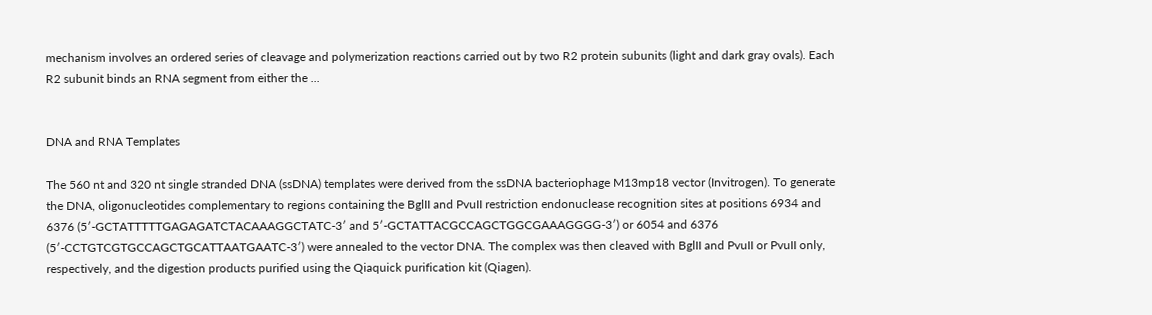mechanism involves an ordered series of cleavage and polymerization reactions carried out by two R2 protein subunits (light and dark gray ovals). Each R2 subunit binds an RNA segment from either the ...


DNA and RNA Templates

The 560 nt and 320 nt single stranded DNA (ssDNA) templates were derived from the ssDNA bacteriophage M13mp18 vector (Invitrogen). To generate the DNA, oligonucleotides complementary to regions containing the BglII and PvuII restriction endonuclease recognition sites at positions 6934 and 6376 (5′-GCTATTTTTGAGAGATCTACAAAGGCTATC-3′ and 5′-GCTATTACGCCAGCTGGCGAAAGGGG-3′) or 6054 and 6376 (5′-CCTGTCGTGCCAGCTGCATTAATGAATC-3′) were annealed to the vector DNA. The complex was then cleaved with BglII and PvuII or PvuII only, respectively, and the digestion products purified using the Qiaquick purification kit (Qiagen).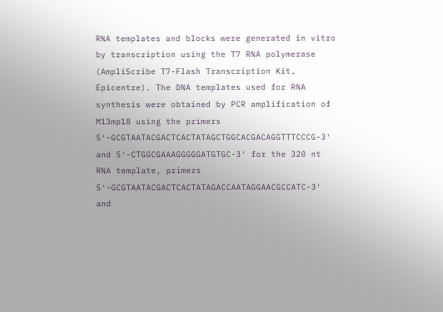RNA templates and blocks were generated in vitro by transcription using the T7 RNA polymerase (AmpliScribe T7-Flash Transcription Kit, Epicentre). The DNA templates used for RNA synthesis were obtained by PCR amplification of M13mp18 using the primers 5′-GCGTAATACGACTCACTATAGCTGGCACGACAGGTTTCCCG-3′ and 5′-CTGGCGAAAGGGGGATGTGC-3′ for the 320 nt RNA template, primers 5′-GCGTAATACGACTCACTATAGACCAATAGGAACGCCATC-3′ and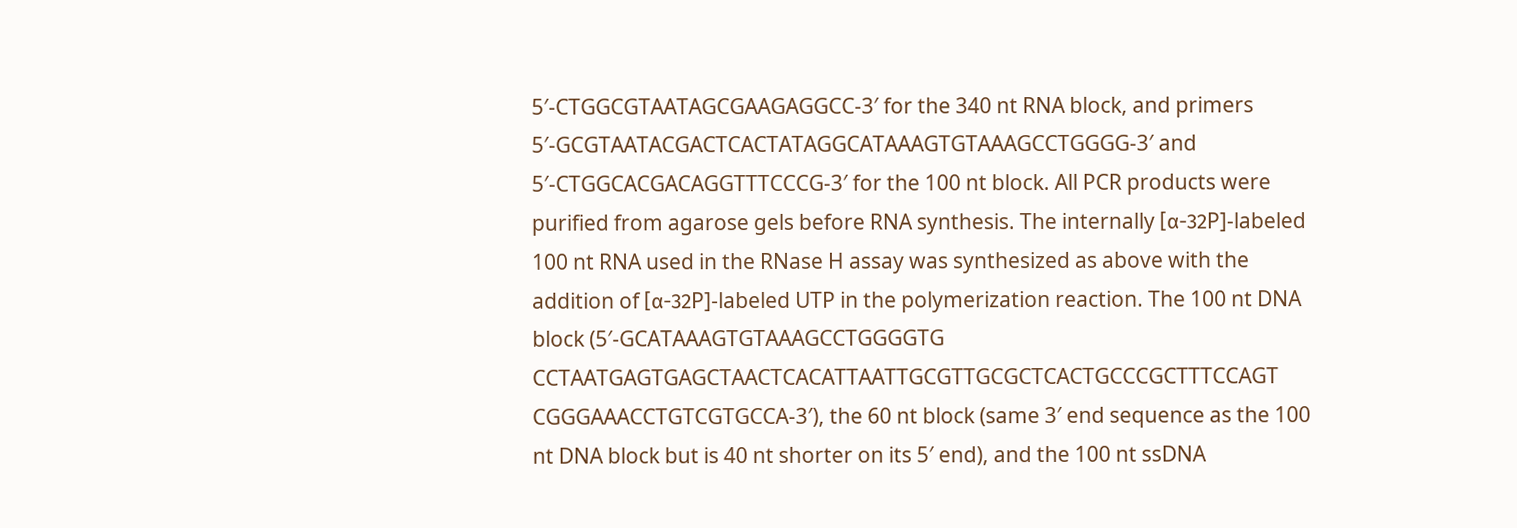5′-CTGGCGTAATAGCGAAGAGGCC-3′ for the 340 nt RNA block, and primers 5′-GCGTAATACGACTCACTATAGGCATAAAGTGTAAAGCCTGGGG-3′ and 5′-CTGGCACGACAGGTTTCCCG-3′ for the 100 nt block. All PCR products were purified from agarose gels before RNA synthesis. The internally [α-32P]-labeled 100 nt RNA used in the RNase H assay was synthesized as above with the addition of [α-32P]-labeled UTP in the polymerization reaction. The 100 nt DNA block (5′-GCATAAAGTGTAAAGCCTGGGGTG CCTAATGAGTGAGCTAACTCACATTAATTGCGTTGCGCTCACTGCCCGCTTTCCAGT CGGGAAACCTGTCGTGCCA-3′), the 60 nt block (same 3′ end sequence as the 100 nt DNA block but is 40 nt shorter on its 5′ end), and the 100 nt ssDNA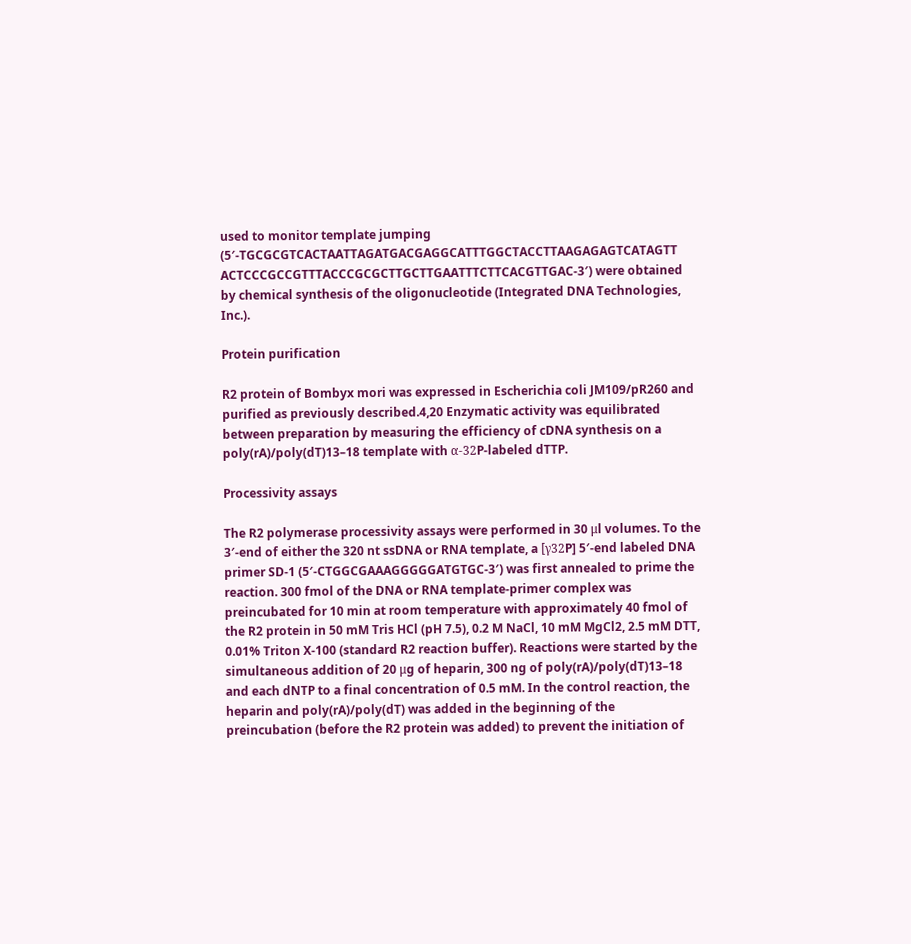used to monitor template jumping (5′-TGCGCGTCACTAATTAGATGACGAGGCATTTGGCTACCTTAAGAGAGTCATAGTT ACTCCCGCCGTTTACCCGCGCTTGCTTGAATTTCTTCACGTTGAC-3′) were obtained by chemical synthesis of the oligonucleotide (Integrated DNA Technologies, Inc.).

Protein purification

R2 protein of Bombyx mori was expressed in Escherichia coli JM109/pR260 and purified as previously described.4,20 Enzymatic activity was equilibrated between preparation by measuring the efficiency of cDNA synthesis on a poly(rA)/poly(dT)13–18 template with α-32P-labeled dTTP.

Processivity assays

The R2 polymerase processivity assays were performed in 30 μl volumes. To the 3′-end of either the 320 nt ssDNA or RNA template, a [γ32P] 5′-end labeled DNA primer SD-1 (5′-CTGGCGAAAGGGGGATGTGC-3′) was first annealed to prime the reaction. 300 fmol of the DNA or RNA template-primer complex was preincubated for 10 min at room temperature with approximately 40 fmol of the R2 protein in 50 mM Tris HCl (pH 7.5), 0.2 M NaCl, 10 mM MgCl2, 2.5 mM DTT, 0.01% Triton X-100 (standard R2 reaction buffer). Reactions were started by the simultaneous addition of 20 μg of heparin, 300 ng of poly(rA)/poly(dT)13–18 and each dNTP to a final concentration of 0.5 mM. In the control reaction, the heparin and poly(rA)/poly(dT) was added in the beginning of the preincubation (before the R2 protein was added) to prevent the initiation of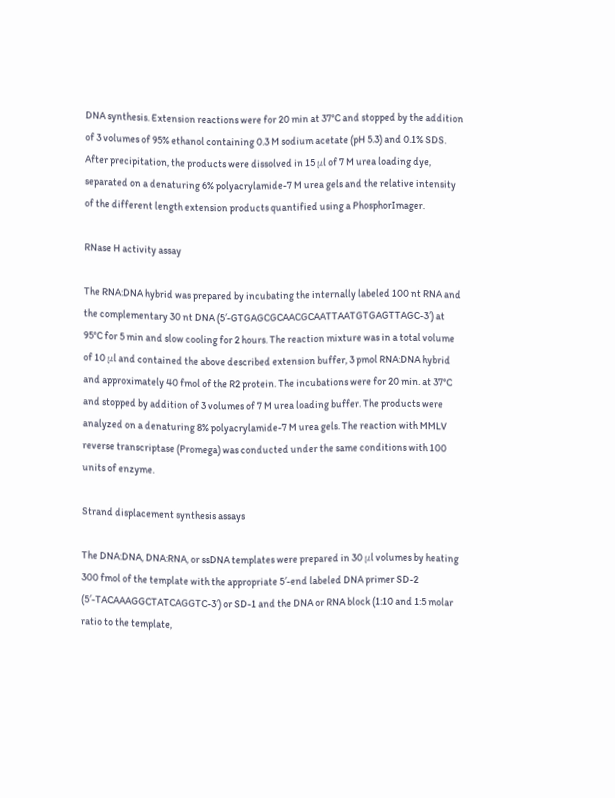DNA synthesis. Extension reactions were for 20 min at 37°C and stopped by the addition of 3 volumes of 95% ethanol containing 0.3 M sodium acetate (pH 5.3) and 0.1% SDS. After precipitation, the products were dissolved in 15 μl of 7 M urea loading dye, separated on a denaturing 6% polyacrylamide-7 M urea gels and the relative intensity of the different length extension products quantified using a PhosphorImager.

RNase H activity assay

The RNA:DNA hybrid was prepared by incubating the internally labeled 100 nt RNA and the complementary 30 nt DNA (5′-GTGAGCGCAACGCAATTAATGTGAGTTAGC-3′) at 95°C for 5 min and slow cooling for 2 hours. The reaction mixture was in a total volume of 10 μl and contained the above described extension buffer, 3 pmol RNA:DNA hybrid and approximately 40 fmol of the R2 protein. The incubations were for 20 min. at 37°C and stopped by addition of 3 volumes of 7 M urea loading buffer. The products were analyzed on a denaturing 8% polyacrylamide-7 M urea gels. The reaction with MMLV reverse transcriptase (Promega) was conducted under the same conditions with 100 units of enzyme.

Strand displacement synthesis assays

The DNA:DNA, DNA:RNA, or ssDNA templates were prepared in 30 μl volumes by heating 300 fmol of the template with the appropriate 5′-end labeled DNA primer SD-2 (5′-TACAAAGGCTATCAGGTC-3′) or SD-1 and the DNA or RNA block (1:10 and 1:5 molar ratio to the template,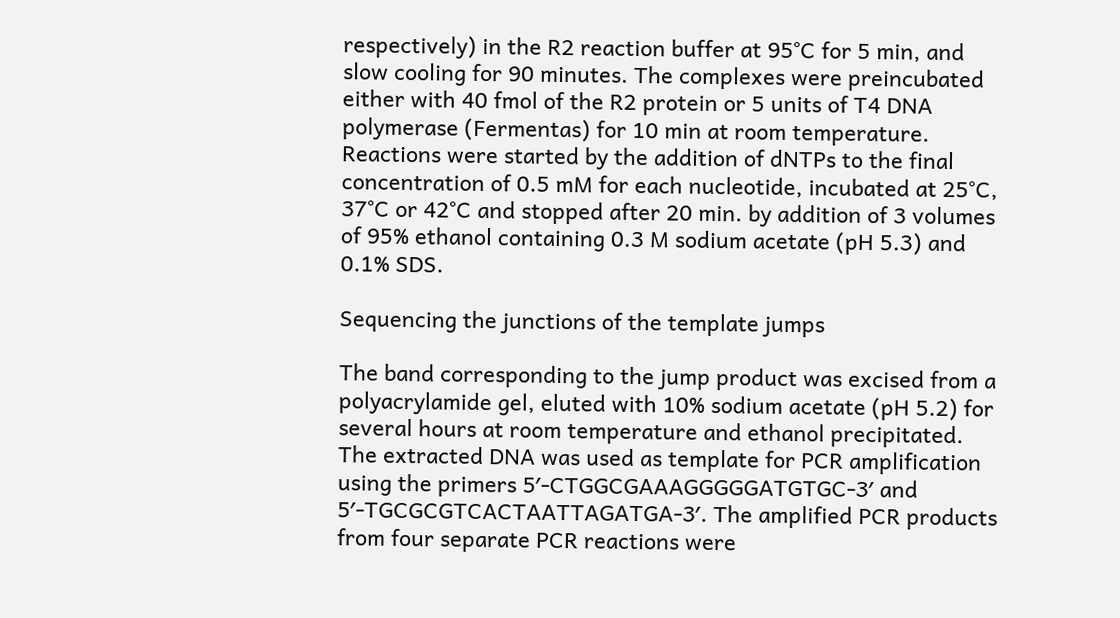respectively) in the R2 reaction buffer at 95°C for 5 min, and slow cooling for 90 minutes. The complexes were preincubated either with 40 fmol of the R2 protein or 5 units of T4 DNA polymerase (Fermentas) for 10 min at room temperature. Reactions were started by the addition of dNTPs to the final concentration of 0.5 mM for each nucleotide, incubated at 25°C, 37°C or 42°C and stopped after 20 min. by addition of 3 volumes of 95% ethanol containing 0.3 M sodium acetate (pH 5.3) and 0.1% SDS.

Sequencing the junctions of the template jumps

The band corresponding to the jump product was excised from a polyacrylamide gel, eluted with 10% sodium acetate (pH 5.2) for several hours at room temperature and ethanol precipitated. The extracted DNA was used as template for PCR amplification using the primers 5′-CTGGCGAAAGGGGGATGTGC-3′ and 5′-TGCGCGTCACTAATTAGATGA-3′. The amplified PCR products from four separate PCR reactions were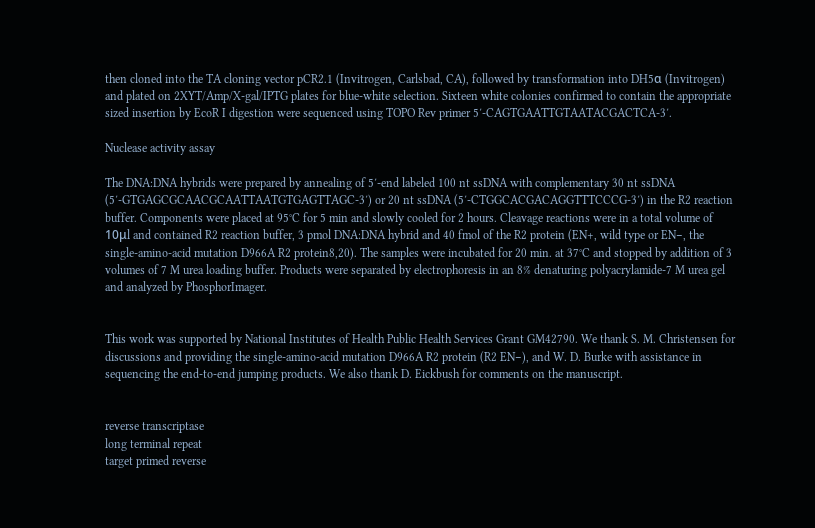then cloned into the TA cloning vector pCR2.1 (Invitrogen, Carlsbad, CA), followed by transformation into DH5α (Invitrogen) and plated on 2XYT/Amp/X-gal/IPTG plates for blue-white selection. Sixteen white colonies confirmed to contain the appropriate sized insertion by EcoR I digestion were sequenced using TOPO Rev primer 5′-CAGTGAATTGTAATACGACTCA-3′.

Nuclease activity assay

The DNA:DNA hybrids were prepared by annealing of 5′-end labeled 100 nt ssDNA with complementary 30 nt ssDNA (5′-GTGAGCGCAACGCAATTAATGTGAGTTAGC-3′) or 20 nt ssDNA (5′-CTGGCACGACAGGTTTCCCG-3′) in the R2 reaction buffer. Components were placed at 95°C for 5 min and slowly cooled for 2 hours. Cleavage reactions were in a total volume of 10μl and contained R2 reaction buffer, 3 pmol DNA:DNA hybrid and 40 fmol of the R2 protein (EN+, wild type or EN−, the single-amino-acid mutation D966A R2 protein8,20). The samples were incubated for 20 min. at 37°C and stopped by addition of 3 volumes of 7 M urea loading buffer. Products were separated by electrophoresis in an 8% denaturing polyacrylamide-7 M urea gel and analyzed by PhosphorImager.


This work was supported by National Institutes of Health Public Health Services Grant GM42790. We thank S. M. Christensen for discussions and providing the single-amino-acid mutation D966A R2 protein (R2 EN−), and W. D. Burke with assistance in sequencing the end-to-end jumping products. We also thank D. Eickbush for comments on the manuscript.


reverse transcriptase
long terminal repeat
target primed reverse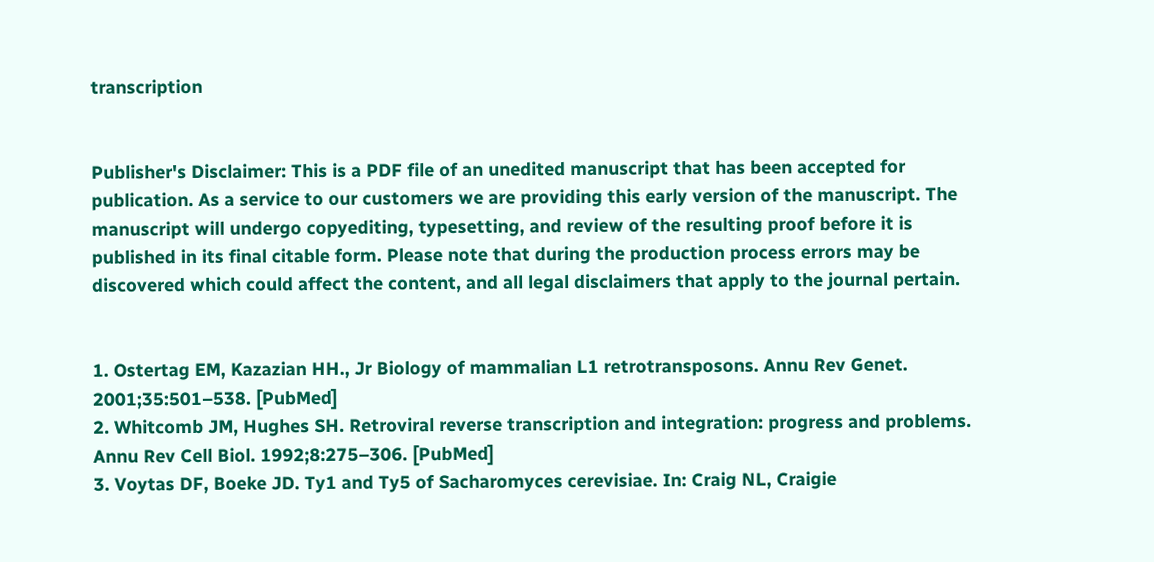transcription


Publisher's Disclaimer: This is a PDF file of an unedited manuscript that has been accepted for publication. As a service to our customers we are providing this early version of the manuscript. The manuscript will undergo copyediting, typesetting, and review of the resulting proof before it is published in its final citable form. Please note that during the production process errors may be discovered which could affect the content, and all legal disclaimers that apply to the journal pertain.


1. Ostertag EM, Kazazian HH., Jr Biology of mammalian L1 retrotransposons. Annu Rev Genet. 2001;35:501–538. [PubMed]
2. Whitcomb JM, Hughes SH. Retroviral reverse transcription and integration: progress and problems. Annu Rev Cell Biol. 1992;8:275–306. [PubMed]
3. Voytas DF, Boeke JD. Ty1 and Ty5 of Sacharomyces cerevisiae. In: Craig NL, Craigie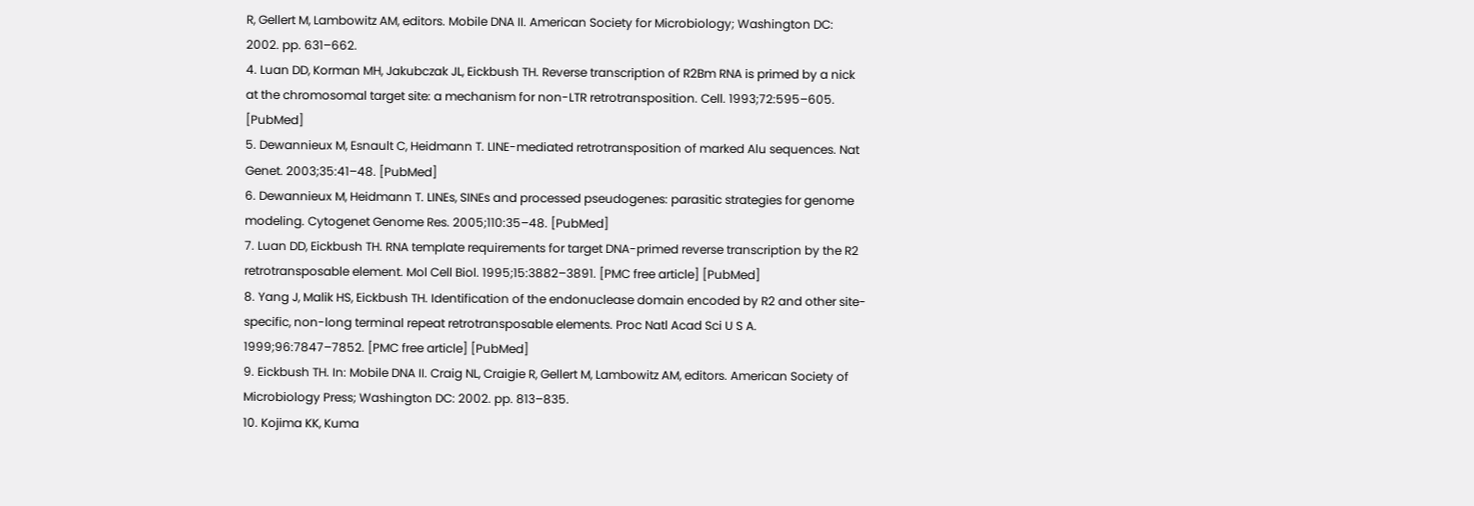R, Gellert M, Lambowitz AM, editors. Mobile DNA II. American Society for Microbiology; Washington DC: 2002. pp. 631–662.
4. Luan DD, Korman MH, Jakubczak JL, Eickbush TH. Reverse transcription of R2Bm RNA is primed by a nick at the chromosomal target site: a mechanism for non-LTR retrotransposition. Cell. 1993;72:595–605. [PubMed]
5. Dewannieux M, Esnault C, Heidmann T. LINE-mediated retrotransposition of marked Alu sequences. Nat Genet. 2003;35:41–48. [PubMed]
6. Dewannieux M, Heidmann T. LINEs, SINEs and processed pseudogenes: parasitic strategies for genome modeling. Cytogenet Genome Res. 2005;110:35–48. [PubMed]
7. Luan DD, Eickbush TH. RNA template requirements for target DNA-primed reverse transcription by the R2 retrotransposable element. Mol Cell Biol. 1995;15:3882–3891. [PMC free article] [PubMed]
8. Yang J, Malik HS, Eickbush TH. Identification of the endonuclease domain encoded by R2 and other site-specific, non-long terminal repeat retrotransposable elements. Proc Natl Acad Sci U S A. 1999;96:7847–7852. [PMC free article] [PubMed]
9. Eickbush TH. In: Mobile DNA II. Craig NL, Craigie R, Gellert M, Lambowitz AM, editors. American Society of Microbiology Press; Washington DC: 2002. pp. 813–835.
10. Kojima KK, Kuma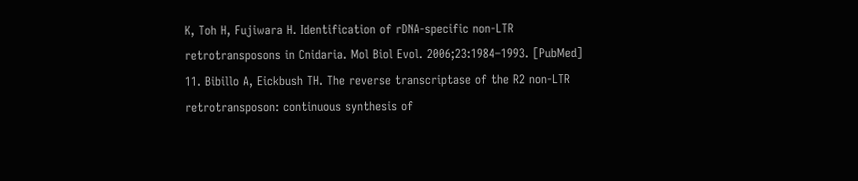K, Toh H, Fujiwara H. Identification of rDNA-specific non-LTR retrotransposons in Cnidaria. Mol Biol Evol. 2006;23:1984–1993. [PubMed]
11. Bibillo A, Eickbush TH. The reverse transcriptase of the R2 non-LTR retrotransposon: continuous synthesis of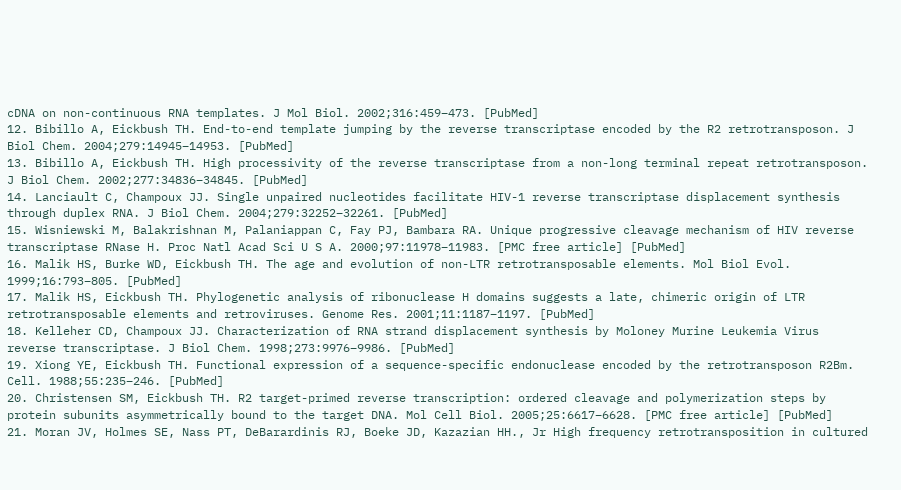cDNA on non-continuous RNA templates. J Mol Biol. 2002;316:459–473. [PubMed]
12. Bibillo A, Eickbush TH. End-to-end template jumping by the reverse transcriptase encoded by the R2 retrotransposon. J Biol Chem. 2004;279:14945–14953. [PubMed]
13. Bibillo A, Eickbush TH. High processivity of the reverse transcriptase from a non-long terminal repeat retrotransposon. J Biol Chem. 2002;277:34836–34845. [PubMed]
14. Lanciault C, Champoux JJ. Single unpaired nucleotides facilitate HIV-1 reverse transcriptase displacement synthesis through duplex RNA. J Biol Chem. 2004;279:32252–32261. [PubMed]
15. Wisniewski M, Balakrishnan M, Palaniappan C, Fay PJ, Bambara RA. Unique progressive cleavage mechanism of HIV reverse transcriptase RNase H. Proc Natl Acad Sci U S A. 2000;97:11978–11983. [PMC free article] [PubMed]
16. Malik HS, Burke WD, Eickbush TH. The age and evolution of non-LTR retrotransposable elements. Mol Biol Evol. 1999;16:793–805. [PubMed]
17. Malik HS, Eickbush TH. Phylogenetic analysis of ribonuclease H domains suggests a late, chimeric origin of LTR retrotransposable elements and retroviruses. Genome Res. 2001;11:1187–1197. [PubMed]
18. Kelleher CD, Champoux JJ. Characterization of RNA strand displacement synthesis by Moloney Murine Leukemia Virus reverse transcriptase. J Biol Chem. 1998;273:9976–9986. [PubMed]
19. Xiong YE, Eickbush TH. Functional expression of a sequence-specific endonuclease encoded by the retrotransposon R2Bm. Cell. 1988;55:235–246. [PubMed]
20. Christensen SM, Eickbush TH. R2 target-primed reverse transcription: ordered cleavage and polymerization steps by protein subunits asymmetrically bound to the target DNA. Mol Cell Biol. 2005;25:6617–6628. [PMC free article] [PubMed]
21. Moran JV, Holmes SE, Nass PT, DeBarardinis RJ, Boeke JD, Kazazian HH., Jr High frequency retrotransposition in cultured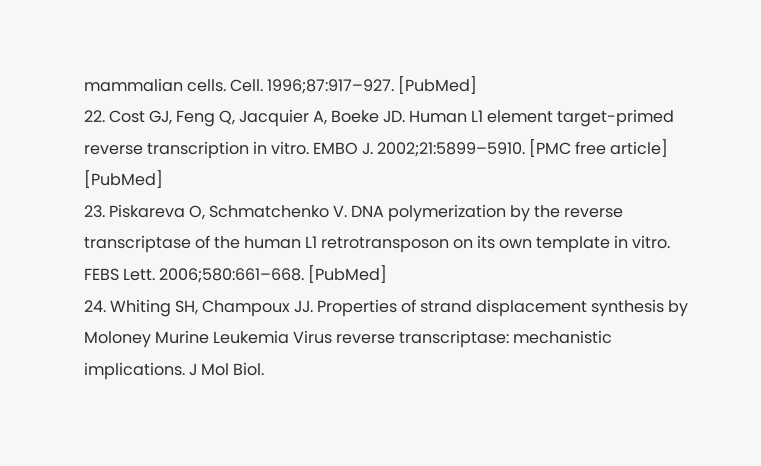mammalian cells. Cell. 1996;87:917–927. [PubMed]
22. Cost GJ, Feng Q, Jacquier A, Boeke JD. Human L1 element target-primed reverse transcription in vitro. EMBO J. 2002;21:5899–5910. [PMC free article] [PubMed]
23. Piskareva O, Schmatchenko V. DNA polymerization by the reverse transcriptase of the human L1 retrotransposon on its own template in vitro. FEBS Lett. 2006;580:661–668. [PubMed]
24. Whiting SH, Champoux JJ. Properties of strand displacement synthesis by Moloney Murine Leukemia Virus reverse transcriptase: mechanistic implications. J Mol Biol.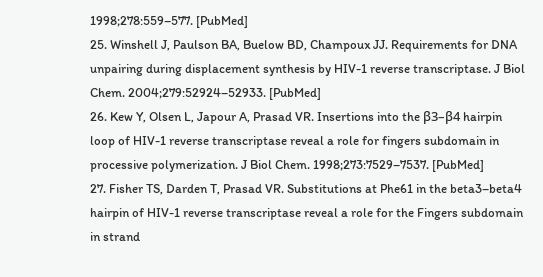1998;278:559–577. [PubMed]
25. Winshell J, Paulson BA, Buelow BD, Champoux JJ. Requirements for DNA unpairing during displacement synthesis by HIV-1 reverse transcriptase. J Biol Chem. 2004;279:52924–52933. [PubMed]
26. Kew Y, Olsen L, Japour A, Prasad VR. Insertions into the β3–β4 hairpin loop of HIV-1 reverse transcriptase reveal a role for fingers subdomain in processive polymerization. J Biol Chem. 1998;273:7529–7537. [PubMed]
27. Fisher TS, Darden T, Prasad VR. Substitutions at Phe61 in the beta3–beta4 hairpin of HIV-1 reverse transcriptase reveal a role for the Fingers subdomain in strand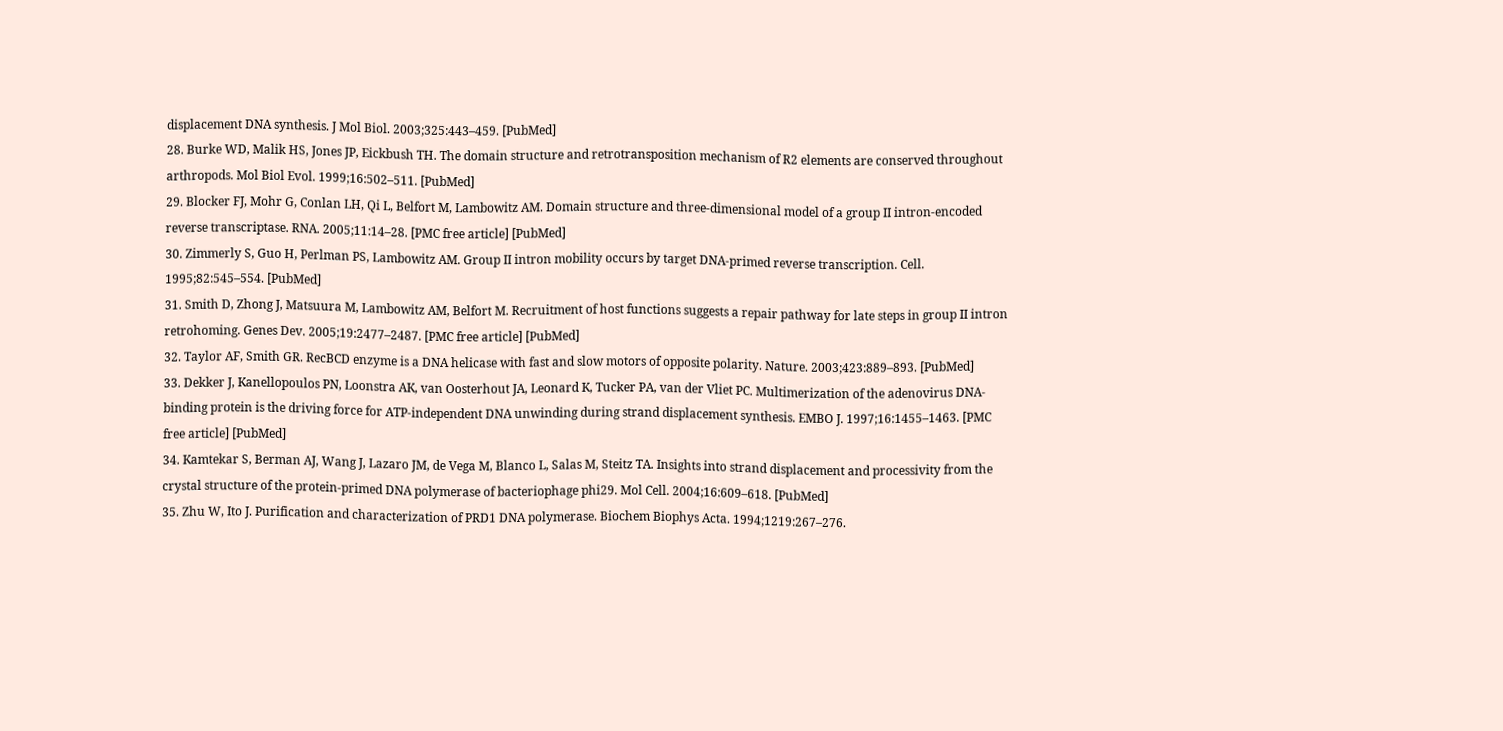displacement DNA synthesis. J Mol Biol. 2003;325:443–459. [PubMed]
28. Burke WD, Malik HS, Jones JP, Eickbush TH. The domain structure and retrotransposition mechanism of R2 elements are conserved throughout arthropods. Mol Biol Evol. 1999;16:502–511. [PubMed]
29. Blocker FJ, Mohr G, Conlan LH, Qi L, Belfort M, Lambowitz AM. Domain structure and three-dimensional model of a group II intron-encoded reverse transcriptase. RNA. 2005;11:14–28. [PMC free article] [PubMed]
30. Zimmerly S, Guo H, Perlman PS, Lambowitz AM. Group II intron mobility occurs by target DNA-primed reverse transcription. Cell. 1995;82:545–554. [PubMed]
31. Smith D, Zhong J, Matsuura M, Lambowitz AM, Belfort M. Recruitment of host functions suggests a repair pathway for late steps in group II intron retrohoming. Genes Dev. 2005;19:2477–2487. [PMC free article] [PubMed]
32. Taylor AF, Smith GR. RecBCD enzyme is a DNA helicase with fast and slow motors of opposite polarity. Nature. 2003;423:889–893. [PubMed]
33. Dekker J, Kanellopoulos PN, Loonstra AK, van Oosterhout JA, Leonard K, Tucker PA, van der Vliet PC. Multimerization of the adenovirus DNA-binding protein is the driving force for ATP-independent DNA unwinding during strand displacement synthesis. EMBO J. 1997;16:1455–1463. [PMC free article] [PubMed]
34. Kamtekar S, Berman AJ, Wang J, Lazaro JM, de Vega M, Blanco L, Salas M, Steitz TA. Insights into strand displacement and processivity from the crystal structure of the protein-primed DNA polymerase of bacteriophage phi29. Mol Cell. 2004;16:609–618. [PubMed]
35. Zhu W, Ito J. Purification and characterization of PRD1 DNA polymerase. Biochem Biophys Acta. 1994;1219:267–276.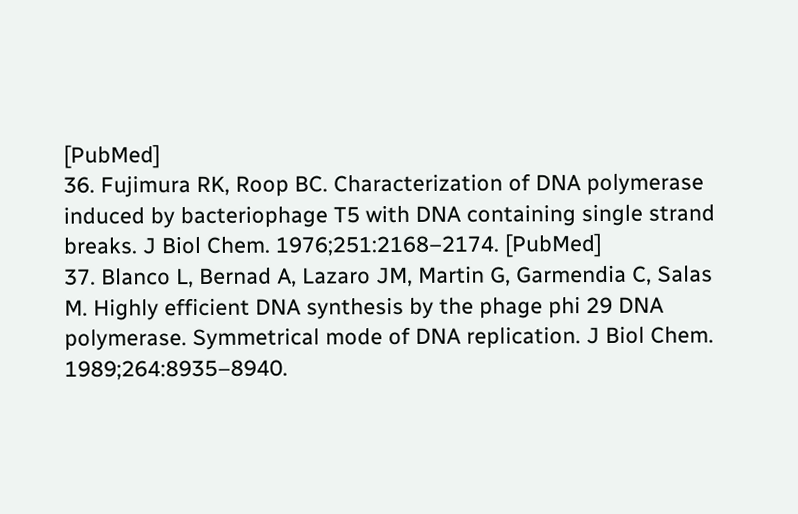[PubMed]
36. Fujimura RK, Roop BC. Characterization of DNA polymerase induced by bacteriophage T5 with DNA containing single strand breaks. J Biol Chem. 1976;251:2168–2174. [PubMed]
37. Blanco L, Bernad A, Lazaro JM, Martin G, Garmendia C, Salas M. Highly efficient DNA synthesis by the phage phi 29 DNA polymerase. Symmetrical mode of DNA replication. J Biol Chem. 1989;264:8935–8940.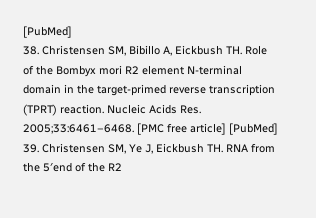[PubMed]
38. Christensen SM, Bibillo A, Eickbush TH. Role of the Bombyx mori R2 element N-terminal domain in the target-primed reverse transcription (TPRT) reaction. Nucleic Acids Res. 2005;33:6461–6468. [PMC free article] [PubMed]
39. Christensen SM, Ye J, Eickbush TH. RNA from the 5′end of the R2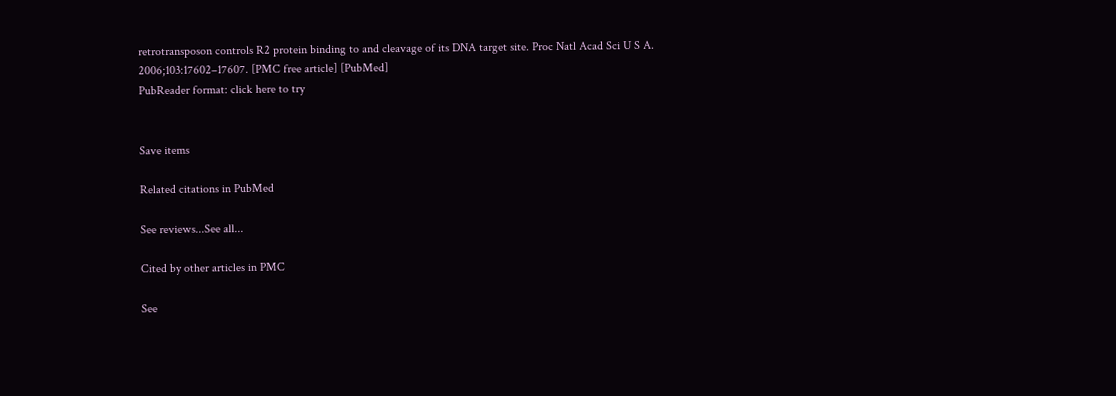retrotransposon controls R2 protein binding to and cleavage of its DNA target site. Proc Natl Acad Sci U S A. 2006;103:17602–17607. [PMC free article] [PubMed]
PubReader format: click here to try


Save items

Related citations in PubMed

See reviews...See all...

Cited by other articles in PMC

See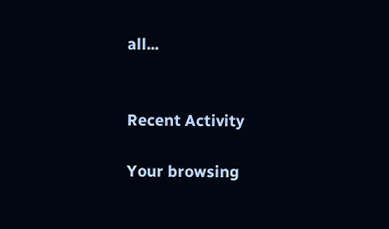all...


Recent Activity

Your browsing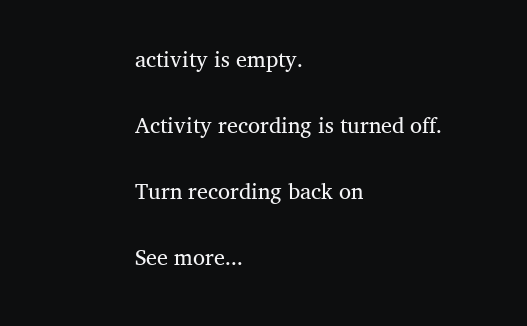activity is empty.

Activity recording is turned off.

Turn recording back on

See more...